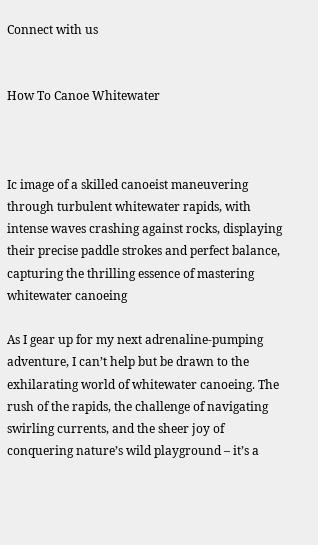Connect with us


How To Canoe Whitewater



Ic image of a skilled canoeist maneuvering through turbulent whitewater rapids, with intense waves crashing against rocks, displaying their precise paddle strokes and perfect balance, capturing the thrilling essence of mastering whitewater canoeing

As I gear up for my next adrenaline-pumping adventure, I can’t help but be drawn to the exhilarating world of whitewater canoeing. The rush of the rapids, the challenge of navigating swirling currents, and the sheer joy of conquering nature’s wild playground – it’s a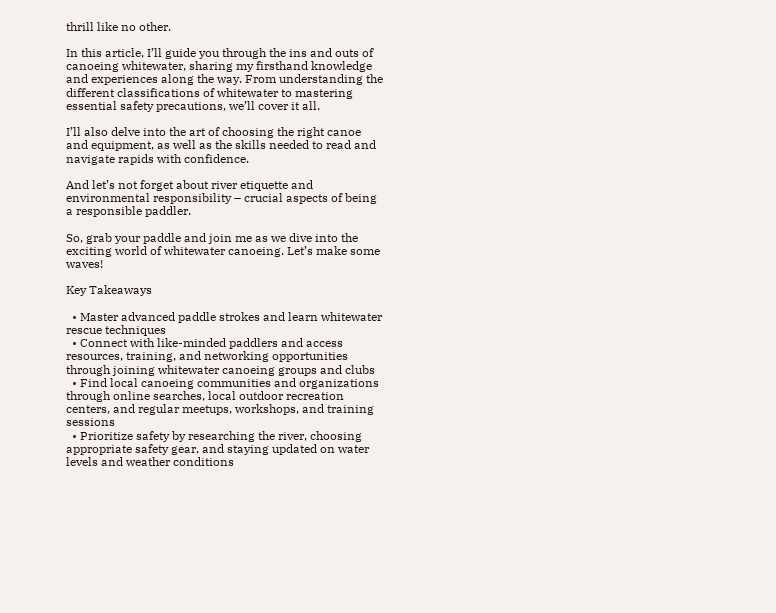thrill like no other.

In this article, I’ll guide you through the ins and outs of canoeing whitewater, sharing my firsthand knowledge and experiences along the way. From understanding the different classifications of whitewater to mastering essential safety precautions, we’ll cover it all.

I’ll also delve into the art of choosing the right canoe and equipment, as well as the skills needed to read and navigate rapids with confidence.

And let’s not forget about river etiquette and environmental responsibility – crucial aspects of being a responsible paddler.

So, grab your paddle and join me as we dive into the exciting world of whitewater canoeing. Let’s make some waves!

Key Takeaways

  • Master advanced paddle strokes and learn whitewater rescue techniques
  • Connect with like-minded paddlers and access resources, training, and networking opportunities through joining whitewater canoeing groups and clubs
  • Find local canoeing communities and organizations through online searches, local outdoor recreation centers, and regular meetups, workshops, and training sessions
  • Prioritize safety by researching the river, choosing appropriate safety gear, and staying updated on water levels and weather conditions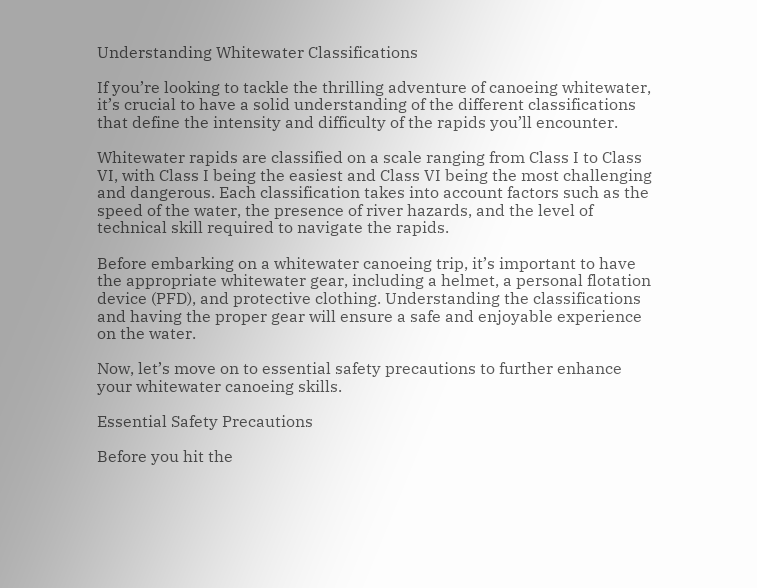Understanding Whitewater Classifications

If you’re looking to tackle the thrilling adventure of canoeing whitewater, it’s crucial to have a solid understanding of the different classifications that define the intensity and difficulty of the rapids you’ll encounter.

Whitewater rapids are classified on a scale ranging from Class I to Class VI, with Class I being the easiest and Class VI being the most challenging and dangerous. Each classification takes into account factors such as the speed of the water, the presence of river hazards, and the level of technical skill required to navigate the rapids.

Before embarking on a whitewater canoeing trip, it’s important to have the appropriate whitewater gear, including a helmet, a personal flotation device (PFD), and protective clothing. Understanding the classifications and having the proper gear will ensure a safe and enjoyable experience on the water.

Now, let’s move on to essential safety precautions to further enhance your whitewater canoeing skills.

Essential Safety Precautions

Before you hit the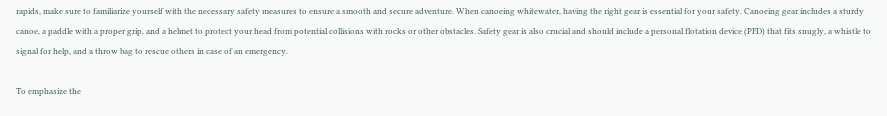rapids, make sure to familiarize yourself with the necessary safety measures to ensure a smooth and secure adventure. When canoeing whitewater, having the right gear is essential for your safety. Canoeing gear includes a sturdy canoe, a paddle with a proper grip, and a helmet to protect your head from potential collisions with rocks or other obstacles. Safety gear is also crucial and should include a personal flotation device (PFD) that fits snugly, a whistle to signal for help, and a throw bag to rescue others in case of an emergency.

To emphasize the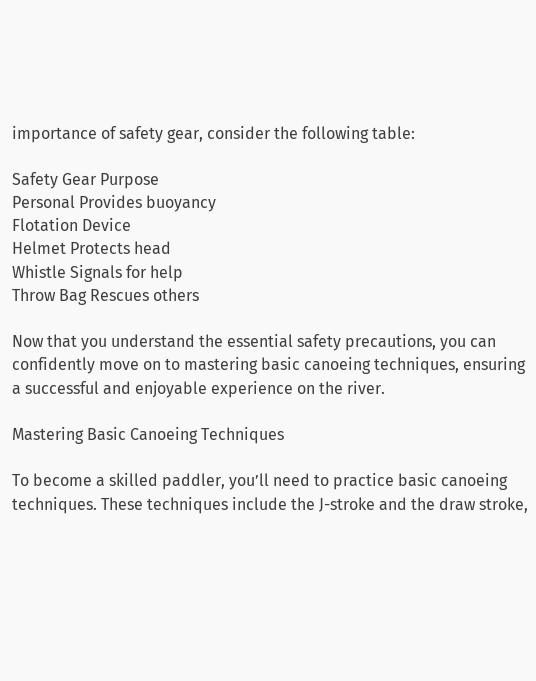importance of safety gear, consider the following table:

Safety Gear Purpose
Personal Provides buoyancy
Flotation Device
Helmet Protects head
Whistle Signals for help
Throw Bag Rescues others

Now that you understand the essential safety precautions, you can confidently move on to mastering basic canoeing techniques, ensuring a successful and enjoyable experience on the river.

Mastering Basic Canoeing Techniques

To become a skilled paddler, you’ll need to practice basic canoeing techniques. These techniques include the J-stroke and the draw stroke,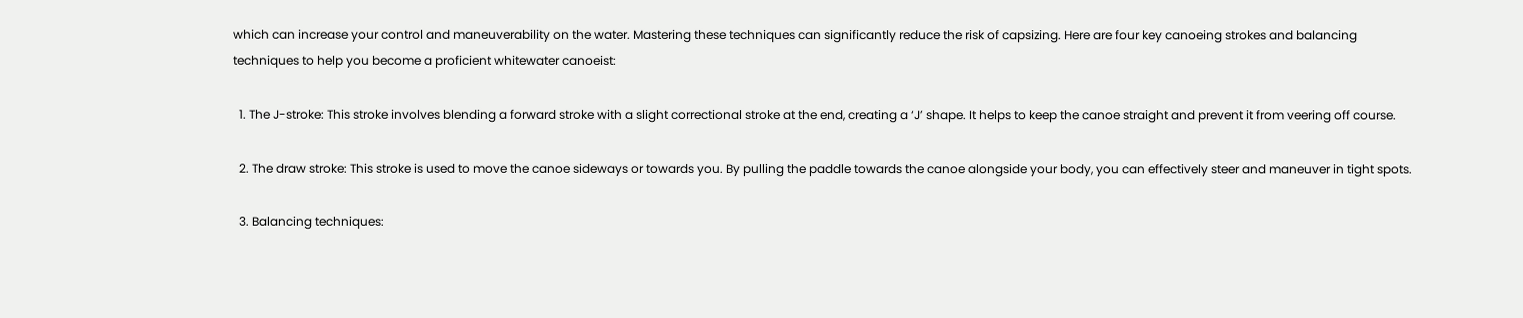which can increase your control and maneuverability on the water. Mastering these techniques can significantly reduce the risk of capsizing. Here are four key canoeing strokes and balancing techniques to help you become a proficient whitewater canoeist:

  1. The J-stroke: This stroke involves blending a forward stroke with a slight correctional stroke at the end, creating a ‘J’ shape. It helps to keep the canoe straight and prevent it from veering off course.

  2. The draw stroke: This stroke is used to move the canoe sideways or towards you. By pulling the paddle towards the canoe alongside your body, you can effectively steer and maneuver in tight spots.

  3. Balancing techniques: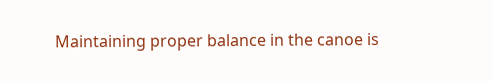Maintaining proper balance in the canoe is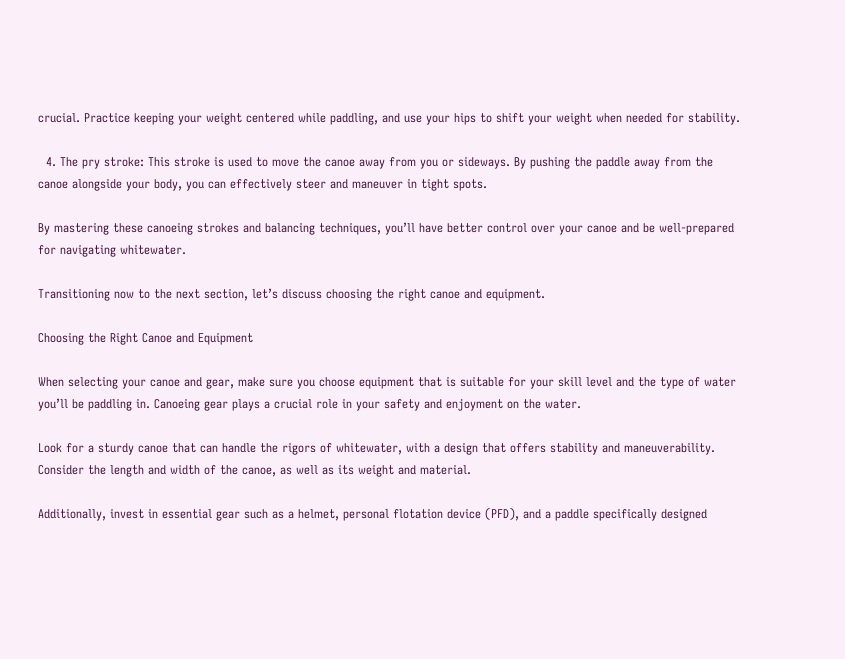crucial. Practice keeping your weight centered while paddling, and use your hips to shift your weight when needed for stability.

  4. The pry stroke: This stroke is used to move the canoe away from you or sideways. By pushing the paddle away from the canoe alongside your body, you can effectively steer and maneuver in tight spots.

By mastering these canoeing strokes and balancing techniques, you’ll have better control over your canoe and be well-prepared for navigating whitewater.

Transitioning now to the next section, let’s discuss choosing the right canoe and equipment.

Choosing the Right Canoe and Equipment

When selecting your canoe and gear, make sure you choose equipment that is suitable for your skill level and the type of water you’ll be paddling in. Canoeing gear plays a crucial role in your safety and enjoyment on the water.

Look for a sturdy canoe that can handle the rigors of whitewater, with a design that offers stability and maneuverability. Consider the length and width of the canoe, as well as its weight and material.

Additionally, invest in essential gear such as a helmet, personal flotation device (PFD), and a paddle specifically designed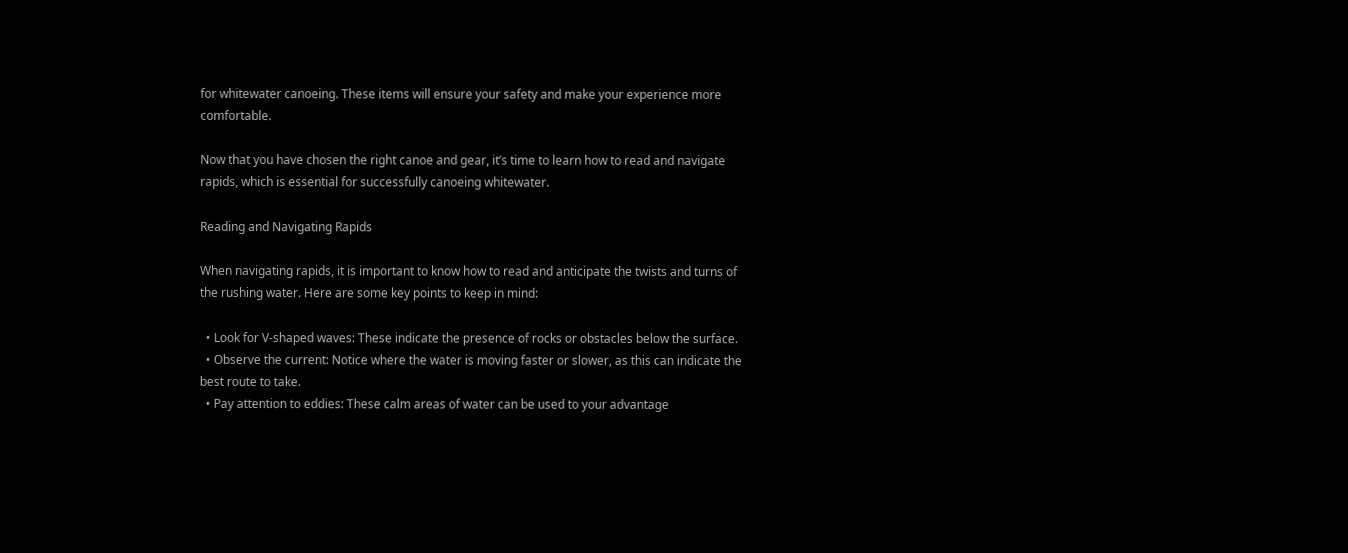for whitewater canoeing. These items will ensure your safety and make your experience more comfortable.

Now that you have chosen the right canoe and gear, it’s time to learn how to read and navigate rapids, which is essential for successfully canoeing whitewater.

Reading and Navigating Rapids

When navigating rapids, it is important to know how to read and anticipate the twists and turns of the rushing water. Here are some key points to keep in mind:

  • Look for V-shaped waves: These indicate the presence of rocks or obstacles below the surface.
  • Observe the current: Notice where the water is moving faster or slower, as this can indicate the best route to take.
  • Pay attention to eddies: These calm areas of water can be used to your advantage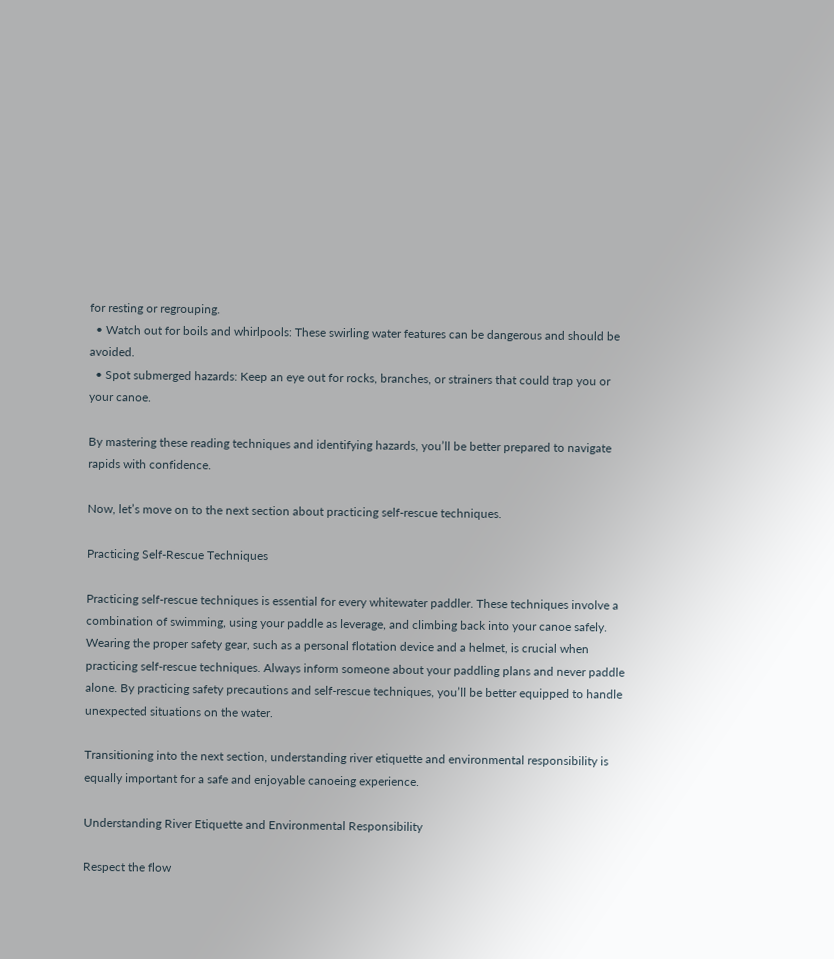for resting or regrouping.
  • Watch out for boils and whirlpools: These swirling water features can be dangerous and should be avoided.
  • Spot submerged hazards: Keep an eye out for rocks, branches, or strainers that could trap you or your canoe.

By mastering these reading techniques and identifying hazards, you’ll be better prepared to navigate rapids with confidence.

Now, let’s move on to the next section about practicing self-rescue techniques.

Practicing Self-Rescue Techniques

Practicing self-rescue techniques is essential for every whitewater paddler. These techniques involve a combination of swimming, using your paddle as leverage, and climbing back into your canoe safely. Wearing the proper safety gear, such as a personal flotation device and a helmet, is crucial when practicing self-rescue techniques. Always inform someone about your paddling plans and never paddle alone. By practicing safety precautions and self-rescue techniques, you’ll be better equipped to handle unexpected situations on the water.

Transitioning into the next section, understanding river etiquette and environmental responsibility is equally important for a safe and enjoyable canoeing experience.

Understanding River Etiquette and Environmental Responsibility

Respect the flow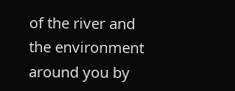of the river and the environment around you by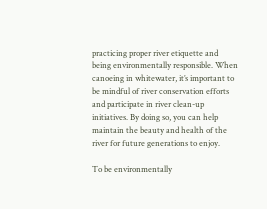practicing proper river etiquette and being environmentally responsible. When canoeing in whitewater, it’s important to be mindful of river conservation efforts and participate in river clean-up initiatives. By doing so, you can help maintain the beauty and health of the river for future generations to enjoy.

To be environmentally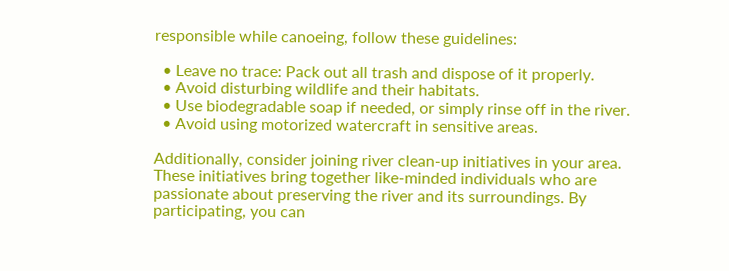responsible while canoeing, follow these guidelines:

  • Leave no trace: Pack out all trash and dispose of it properly.
  • Avoid disturbing wildlife and their habitats.
  • Use biodegradable soap if needed, or simply rinse off in the river.
  • Avoid using motorized watercraft in sensitive areas.

Additionally, consider joining river clean-up initiatives in your area. These initiatives bring together like-minded individuals who are passionate about preserving the river and its surroundings. By participating, you can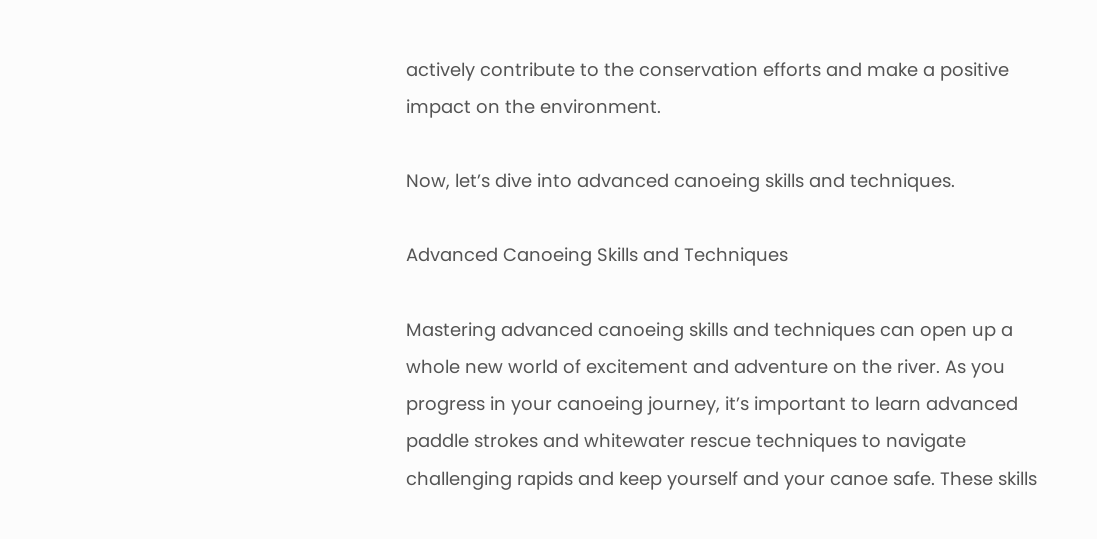actively contribute to the conservation efforts and make a positive impact on the environment.

Now, let’s dive into advanced canoeing skills and techniques.

Advanced Canoeing Skills and Techniques

Mastering advanced canoeing skills and techniques can open up a whole new world of excitement and adventure on the river. As you progress in your canoeing journey, it’s important to learn advanced paddle strokes and whitewater rescue techniques to navigate challenging rapids and keep yourself and your canoe safe. These skills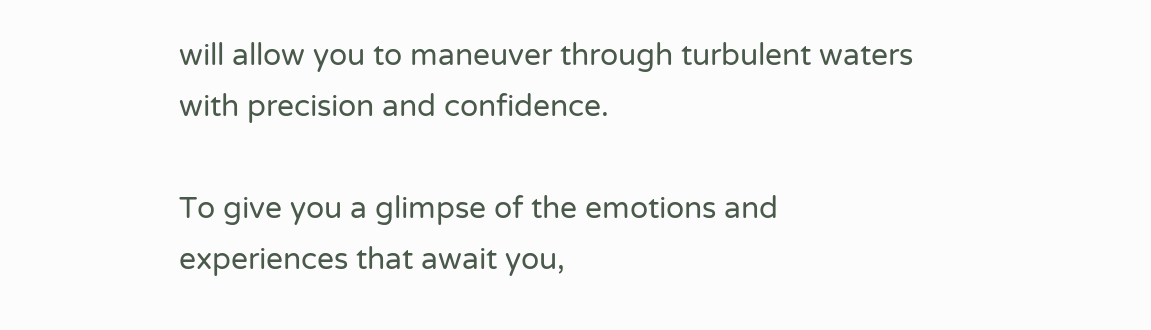will allow you to maneuver through turbulent waters with precision and confidence.

To give you a glimpse of the emotions and experiences that await you,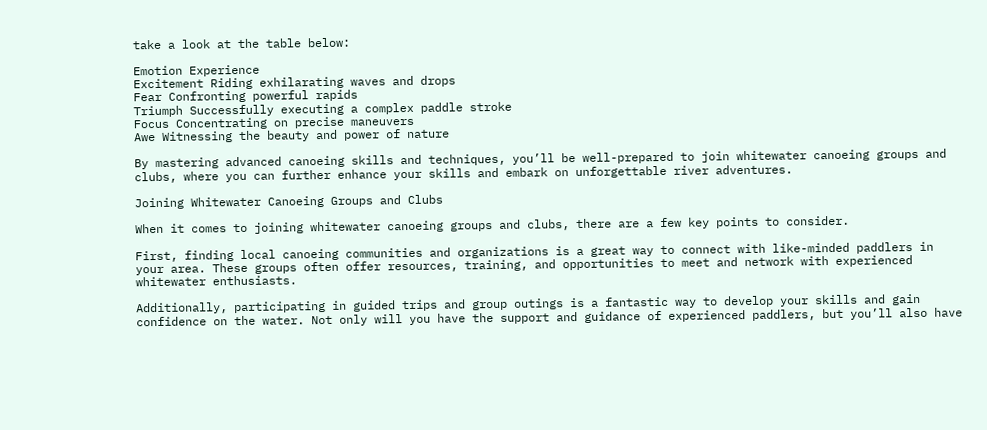take a look at the table below:

Emotion Experience
Excitement Riding exhilarating waves and drops
Fear Confronting powerful rapids
Triumph Successfully executing a complex paddle stroke
Focus Concentrating on precise maneuvers
Awe Witnessing the beauty and power of nature

By mastering advanced canoeing skills and techniques, you’ll be well-prepared to join whitewater canoeing groups and clubs, where you can further enhance your skills and embark on unforgettable river adventures.

Joining Whitewater Canoeing Groups and Clubs

When it comes to joining whitewater canoeing groups and clubs, there are a few key points to consider.

First, finding local canoeing communities and organizations is a great way to connect with like-minded paddlers in your area. These groups often offer resources, training, and opportunities to meet and network with experienced whitewater enthusiasts.

Additionally, participating in guided trips and group outings is a fantastic way to develop your skills and gain confidence on the water. Not only will you have the support and guidance of experienced paddlers, but you’ll also have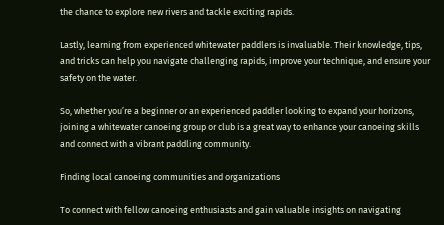the chance to explore new rivers and tackle exciting rapids.

Lastly, learning from experienced whitewater paddlers is invaluable. Their knowledge, tips, and tricks can help you navigate challenging rapids, improve your technique, and ensure your safety on the water.

So, whether you’re a beginner or an experienced paddler looking to expand your horizons, joining a whitewater canoeing group or club is a great way to enhance your canoeing skills and connect with a vibrant paddling community.

Finding local canoeing communities and organizations

To connect with fellow canoeing enthusiasts and gain valuable insights on navigating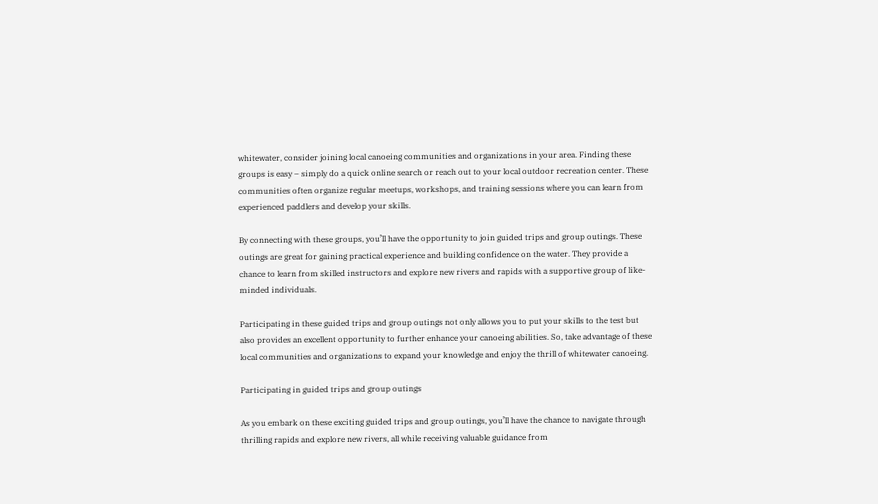whitewater, consider joining local canoeing communities and organizations in your area. Finding these groups is easy – simply do a quick online search or reach out to your local outdoor recreation center. These communities often organize regular meetups, workshops, and training sessions where you can learn from experienced paddlers and develop your skills.

By connecting with these groups, you’ll have the opportunity to join guided trips and group outings. These outings are great for gaining practical experience and building confidence on the water. They provide a chance to learn from skilled instructors and explore new rivers and rapids with a supportive group of like-minded individuals.

Participating in these guided trips and group outings not only allows you to put your skills to the test but also provides an excellent opportunity to further enhance your canoeing abilities. So, take advantage of these local communities and organizations to expand your knowledge and enjoy the thrill of whitewater canoeing.

Participating in guided trips and group outings

As you embark on these exciting guided trips and group outings, you’ll have the chance to navigate through thrilling rapids and explore new rivers, all while receiving valuable guidance from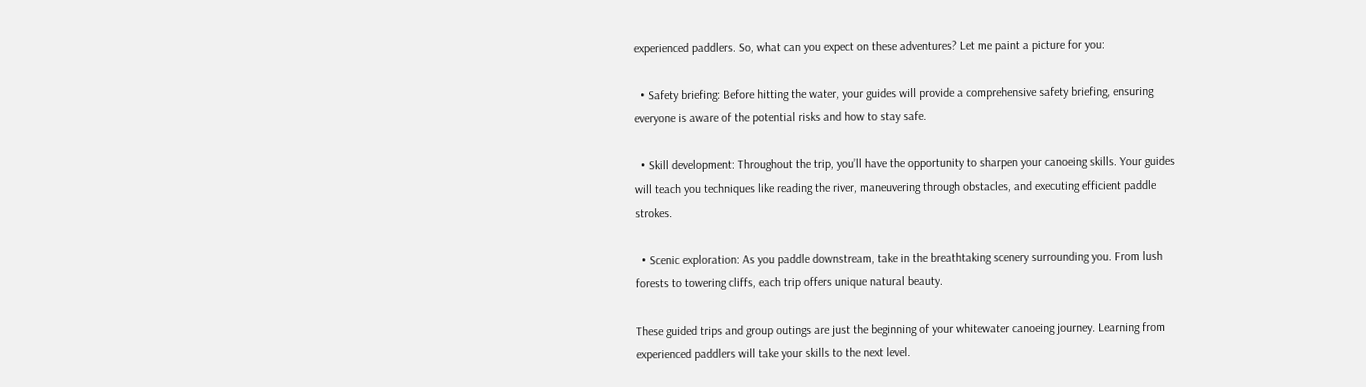experienced paddlers. So, what can you expect on these adventures? Let me paint a picture for you:

  • Safety briefing: Before hitting the water, your guides will provide a comprehensive safety briefing, ensuring everyone is aware of the potential risks and how to stay safe.

  • Skill development: Throughout the trip, you’ll have the opportunity to sharpen your canoeing skills. Your guides will teach you techniques like reading the river, maneuvering through obstacles, and executing efficient paddle strokes.

  • Scenic exploration: As you paddle downstream, take in the breathtaking scenery surrounding you. From lush forests to towering cliffs, each trip offers unique natural beauty.

These guided trips and group outings are just the beginning of your whitewater canoeing journey. Learning from experienced paddlers will take your skills to the next level.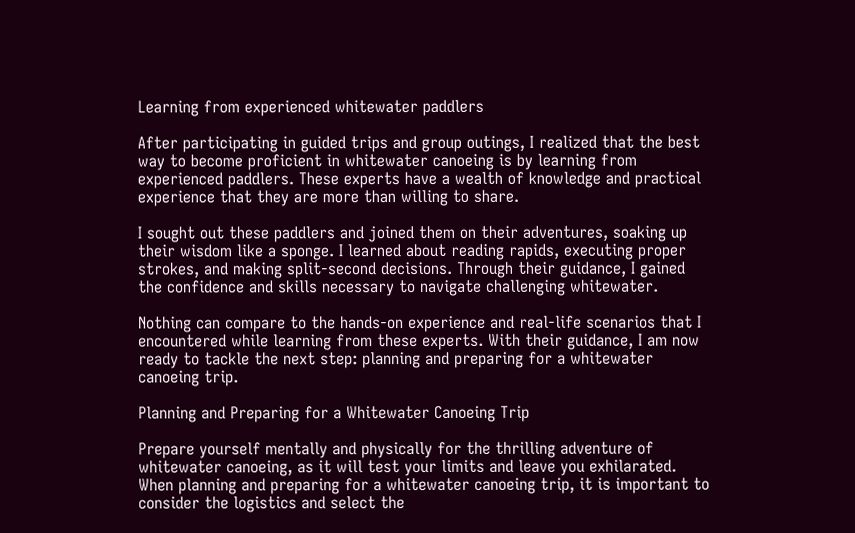Learning from experienced whitewater paddlers

After participating in guided trips and group outings, I realized that the best way to become proficient in whitewater canoeing is by learning from experienced paddlers. These experts have a wealth of knowledge and practical experience that they are more than willing to share.

I sought out these paddlers and joined them on their adventures, soaking up their wisdom like a sponge. I learned about reading rapids, executing proper strokes, and making split-second decisions. Through their guidance, I gained the confidence and skills necessary to navigate challenging whitewater.

Nothing can compare to the hands-on experience and real-life scenarios that I encountered while learning from these experts. With their guidance, I am now ready to tackle the next step: planning and preparing for a whitewater canoeing trip.

Planning and Preparing for a Whitewater Canoeing Trip

Prepare yourself mentally and physically for the thrilling adventure of whitewater canoeing, as it will test your limits and leave you exhilarated. When planning and preparing for a whitewater canoeing trip, it is important to consider the logistics and select the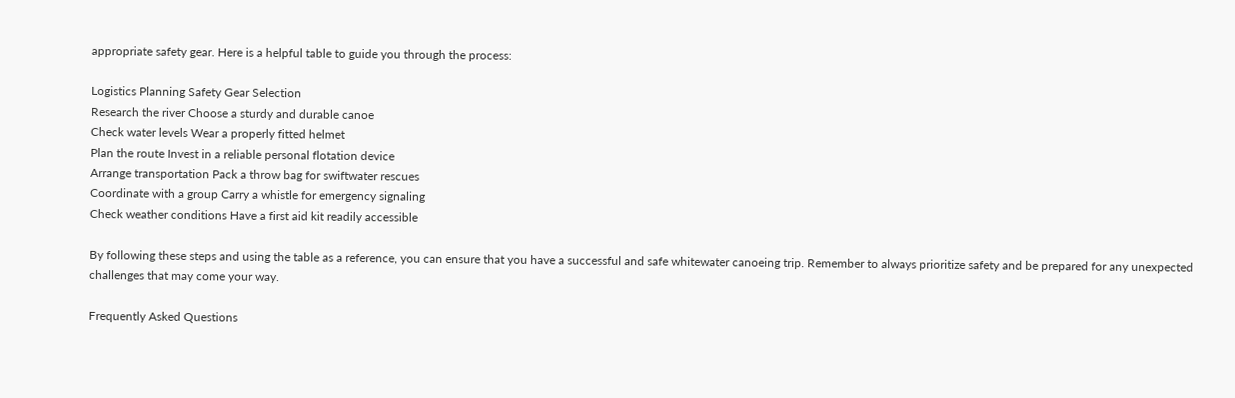appropriate safety gear. Here is a helpful table to guide you through the process:

Logistics Planning Safety Gear Selection
Research the river Choose a sturdy and durable canoe
Check water levels Wear a properly fitted helmet
Plan the route Invest in a reliable personal flotation device
Arrange transportation Pack a throw bag for swiftwater rescues
Coordinate with a group Carry a whistle for emergency signaling
Check weather conditions Have a first aid kit readily accessible

By following these steps and using the table as a reference, you can ensure that you have a successful and safe whitewater canoeing trip. Remember to always prioritize safety and be prepared for any unexpected challenges that may come your way.

Frequently Asked Questions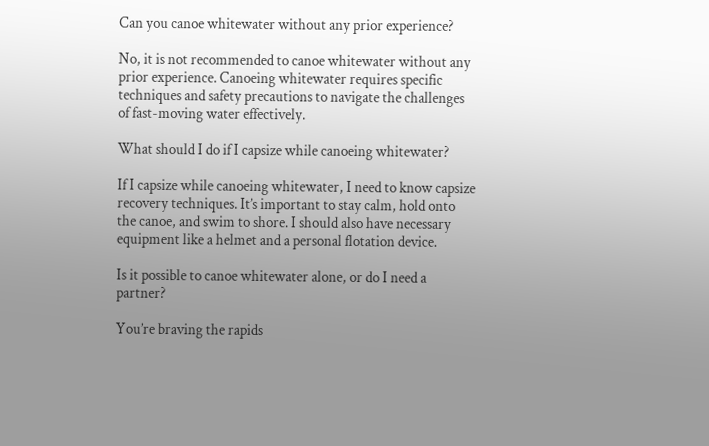Can you canoe whitewater without any prior experience?

No, it is not recommended to canoe whitewater without any prior experience. Canoeing whitewater requires specific techniques and safety precautions to navigate the challenges of fast-moving water effectively.

What should I do if I capsize while canoeing whitewater?

If I capsize while canoeing whitewater, I need to know capsize recovery techniques. It’s important to stay calm, hold onto the canoe, and swim to shore. I should also have necessary equipment like a helmet and a personal flotation device.

Is it possible to canoe whitewater alone, or do I need a partner?

You’re braving the rapids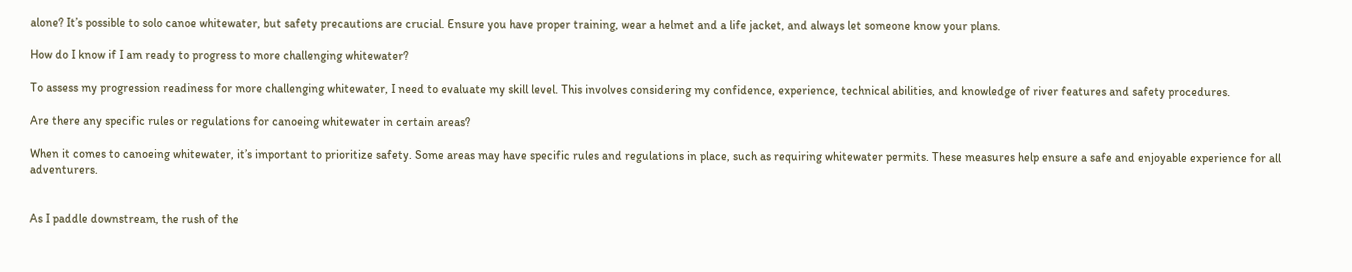alone? It’s possible to solo canoe whitewater, but safety precautions are crucial. Ensure you have proper training, wear a helmet and a life jacket, and always let someone know your plans.

How do I know if I am ready to progress to more challenging whitewater?

To assess my progression readiness for more challenging whitewater, I need to evaluate my skill level. This involves considering my confidence, experience, technical abilities, and knowledge of river features and safety procedures.

Are there any specific rules or regulations for canoeing whitewater in certain areas?

When it comes to canoeing whitewater, it’s important to prioritize safety. Some areas may have specific rules and regulations in place, such as requiring whitewater permits. These measures help ensure a safe and enjoyable experience for all adventurers.


As I paddle downstream, the rush of the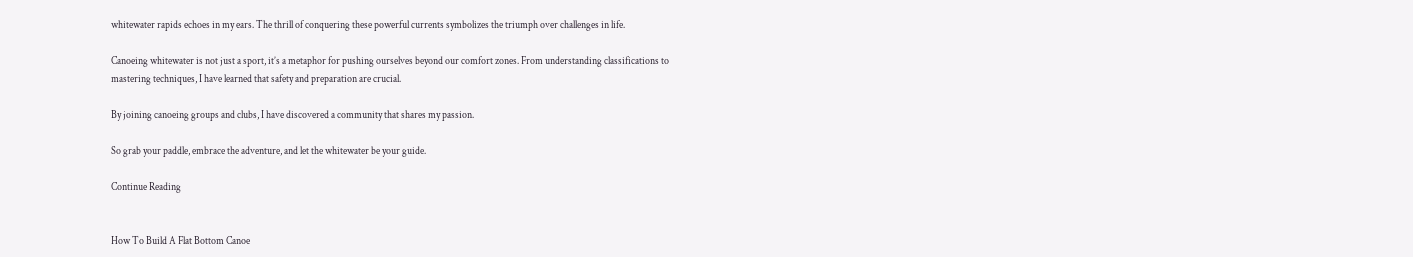whitewater rapids echoes in my ears. The thrill of conquering these powerful currents symbolizes the triumph over challenges in life.

Canoeing whitewater is not just a sport, it’s a metaphor for pushing ourselves beyond our comfort zones. From understanding classifications to mastering techniques, I have learned that safety and preparation are crucial.

By joining canoeing groups and clubs, I have discovered a community that shares my passion.

So grab your paddle, embrace the adventure, and let the whitewater be your guide.

Continue Reading


How To Build A Flat Bottom Canoe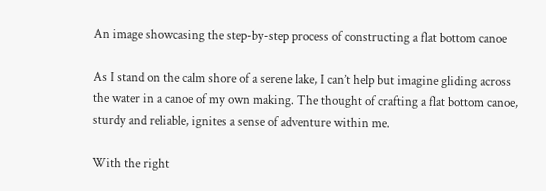An image showcasing the step-by-step process of constructing a flat bottom canoe

As I stand on the calm shore of a serene lake, I can’t help but imagine gliding across the water in a canoe of my own making. The thought of crafting a flat bottom canoe, sturdy and reliable, ignites a sense of adventure within me.

With the right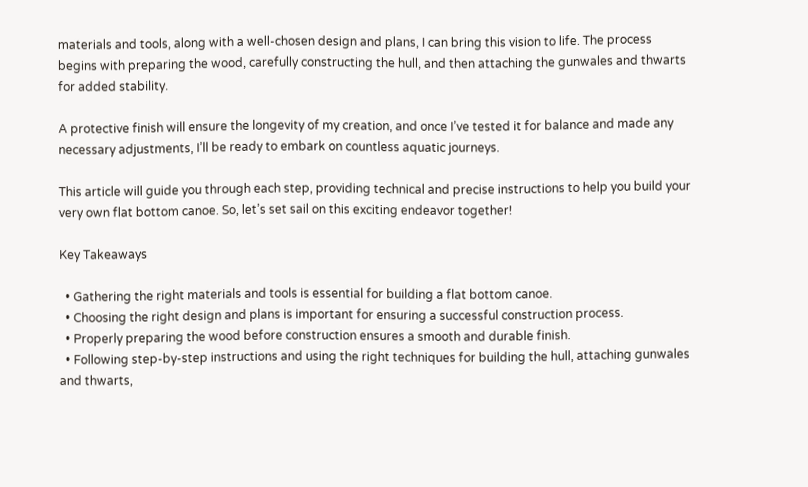materials and tools, along with a well-chosen design and plans, I can bring this vision to life. The process begins with preparing the wood, carefully constructing the hull, and then attaching the gunwales and thwarts for added stability.

A protective finish will ensure the longevity of my creation, and once I’ve tested it for balance and made any necessary adjustments, I’ll be ready to embark on countless aquatic journeys.

This article will guide you through each step, providing technical and precise instructions to help you build your very own flat bottom canoe. So, let’s set sail on this exciting endeavor together!

Key Takeaways

  • Gathering the right materials and tools is essential for building a flat bottom canoe.
  • Choosing the right design and plans is important for ensuring a successful construction process.
  • Properly preparing the wood before construction ensures a smooth and durable finish.
  • Following step-by-step instructions and using the right techniques for building the hull, attaching gunwales and thwarts,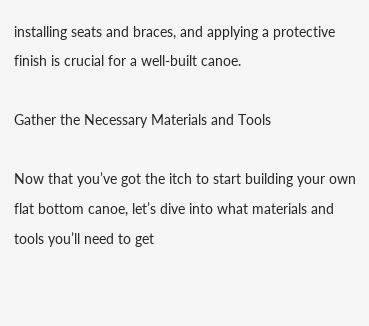installing seats and braces, and applying a protective finish is crucial for a well-built canoe.

Gather the Necessary Materials and Tools

Now that you’ve got the itch to start building your own flat bottom canoe, let’s dive into what materials and tools you’ll need to get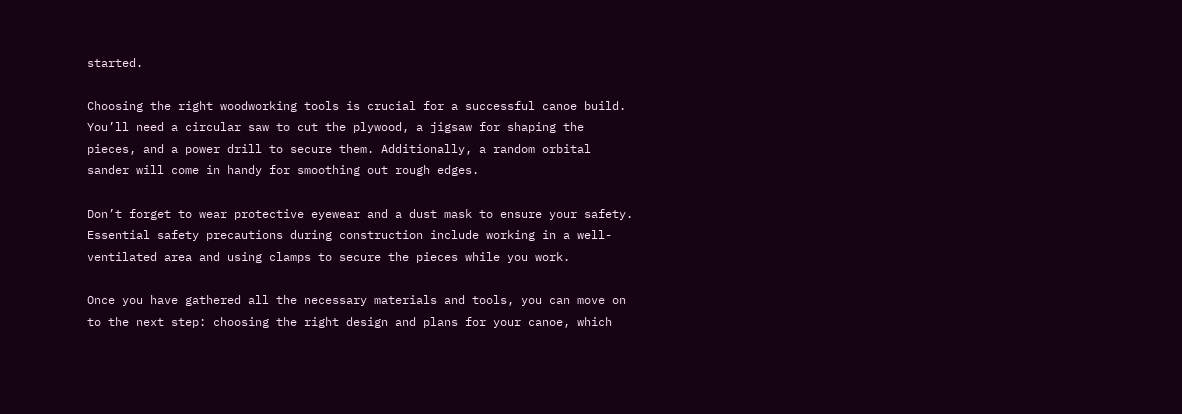started.

Choosing the right woodworking tools is crucial for a successful canoe build. You’ll need a circular saw to cut the plywood, a jigsaw for shaping the pieces, and a power drill to secure them. Additionally, a random orbital sander will come in handy for smoothing out rough edges.

Don’t forget to wear protective eyewear and a dust mask to ensure your safety. Essential safety precautions during construction include working in a well-ventilated area and using clamps to secure the pieces while you work.

Once you have gathered all the necessary materials and tools, you can move on to the next step: choosing the right design and plans for your canoe, which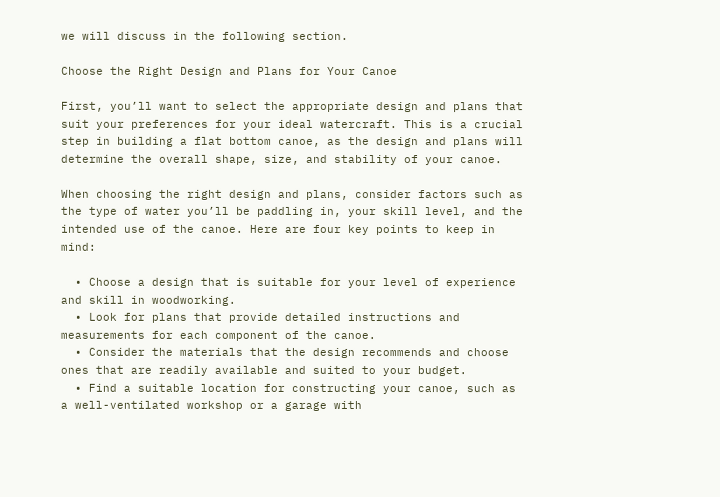we will discuss in the following section.

Choose the Right Design and Plans for Your Canoe

First, you’ll want to select the appropriate design and plans that suit your preferences for your ideal watercraft. This is a crucial step in building a flat bottom canoe, as the design and plans will determine the overall shape, size, and stability of your canoe.

When choosing the right design and plans, consider factors such as the type of water you’ll be paddling in, your skill level, and the intended use of the canoe. Here are four key points to keep in mind:

  • Choose a design that is suitable for your level of experience and skill in woodworking.
  • Look for plans that provide detailed instructions and measurements for each component of the canoe.
  • Consider the materials that the design recommends and choose ones that are readily available and suited to your budget.
  • Find a suitable location for constructing your canoe, such as a well-ventilated workshop or a garage with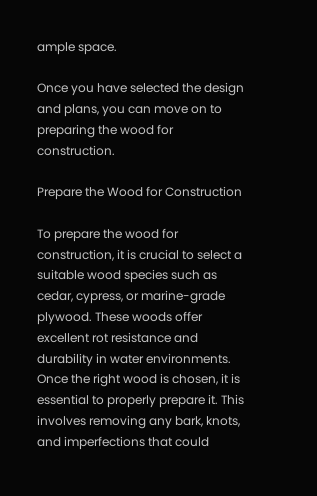ample space.

Once you have selected the design and plans, you can move on to preparing the wood for construction.

Prepare the Wood for Construction

To prepare the wood for construction, it is crucial to select a suitable wood species such as cedar, cypress, or marine-grade plywood. These woods offer excellent rot resistance and durability in water environments. Once the right wood is chosen, it is essential to properly prepare it. This involves removing any bark, knots, and imperfections that could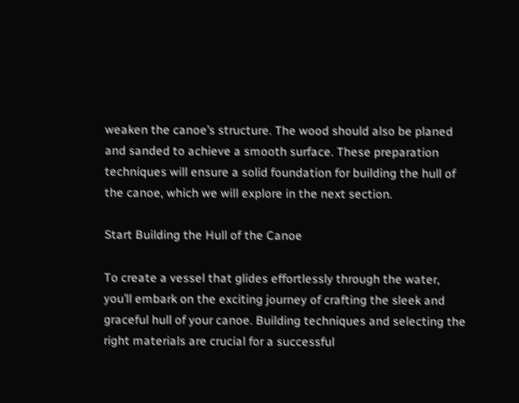weaken the canoe’s structure. The wood should also be planed and sanded to achieve a smooth surface. These preparation techniques will ensure a solid foundation for building the hull of the canoe, which we will explore in the next section.

Start Building the Hull of the Canoe

To create a vessel that glides effortlessly through the water, you’ll embark on the exciting journey of crafting the sleek and graceful hull of your canoe. Building techniques and selecting the right materials are crucial for a successful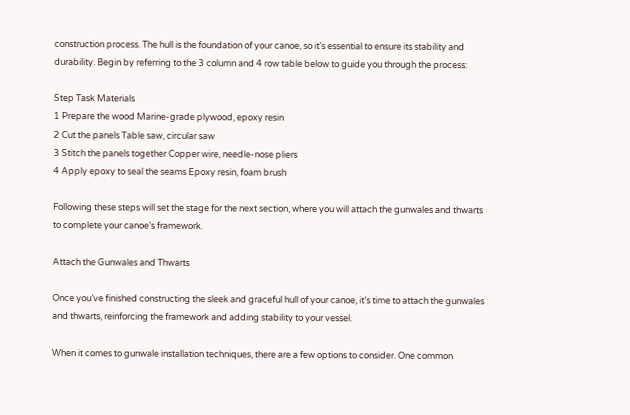construction process. The hull is the foundation of your canoe, so it’s essential to ensure its stability and durability. Begin by referring to the 3 column and 4 row table below to guide you through the process:

Step Task Materials
1 Prepare the wood Marine-grade plywood, epoxy resin
2 Cut the panels Table saw, circular saw
3 Stitch the panels together Copper wire, needle-nose pliers
4 Apply epoxy to seal the seams Epoxy resin, foam brush

Following these steps will set the stage for the next section, where you will attach the gunwales and thwarts to complete your canoe’s framework.

Attach the Gunwales and Thwarts

Once you’ve finished constructing the sleek and graceful hull of your canoe, it’s time to attach the gunwales and thwarts, reinforcing the framework and adding stability to your vessel.

When it comes to gunwale installation techniques, there are a few options to consider. One common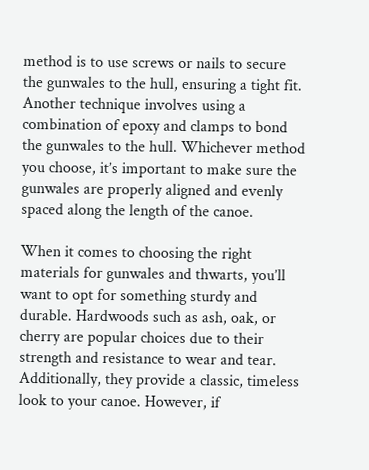method is to use screws or nails to secure the gunwales to the hull, ensuring a tight fit. Another technique involves using a combination of epoxy and clamps to bond the gunwales to the hull. Whichever method you choose, it’s important to make sure the gunwales are properly aligned and evenly spaced along the length of the canoe.

When it comes to choosing the right materials for gunwales and thwarts, you’ll want to opt for something sturdy and durable. Hardwoods such as ash, oak, or cherry are popular choices due to their strength and resistance to wear and tear. Additionally, they provide a classic, timeless look to your canoe. However, if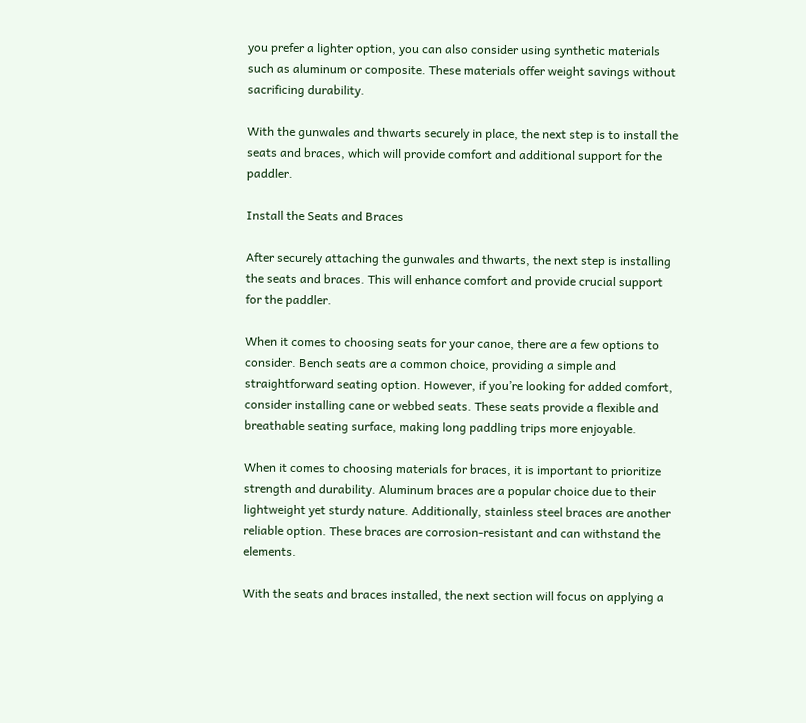you prefer a lighter option, you can also consider using synthetic materials such as aluminum or composite. These materials offer weight savings without sacrificing durability.

With the gunwales and thwarts securely in place, the next step is to install the seats and braces, which will provide comfort and additional support for the paddler.

Install the Seats and Braces

After securely attaching the gunwales and thwarts, the next step is installing the seats and braces. This will enhance comfort and provide crucial support for the paddler.

When it comes to choosing seats for your canoe, there are a few options to consider. Bench seats are a common choice, providing a simple and straightforward seating option. However, if you’re looking for added comfort, consider installing cane or webbed seats. These seats provide a flexible and breathable seating surface, making long paddling trips more enjoyable.

When it comes to choosing materials for braces, it is important to prioritize strength and durability. Aluminum braces are a popular choice due to their lightweight yet sturdy nature. Additionally, stainless steel braces are another reliable option. These braces are corrosion-resistant and can withstand the elements.

With the seats and braces installed, the next section will focus on applying a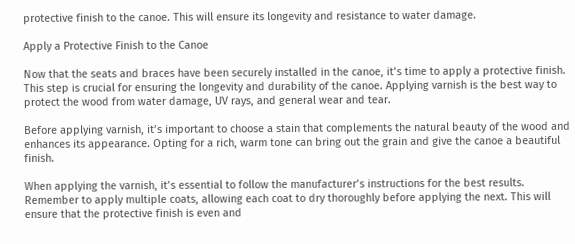protective finish to the canoe. This will ensure its longevity and resistance to water damage.

Apply a Protective Finish to the Canoe

Now that the seats and braces have been securely installed in the canoe, it’s time to apply a protective finish. This step is crucial for ensuring the longevity and durability of the canoe. Applying varnish is the best way to protect the wood from water damage, UV rays, and general wear and tear.

Before applying varnish, it’s important to choose a stain that complements the natural beauty of the wood and enhances its appearance. Opting for a rich, warm tone can bring out the grain and give the canoe a beautiful finish.

When applying the varnish, it’s essential to follow the manufacturer’s instructions for the best results. Remember to apply multiple coats, allowing each coat to dry thoroughly before applying the next. This will ensure that the protective finish is even and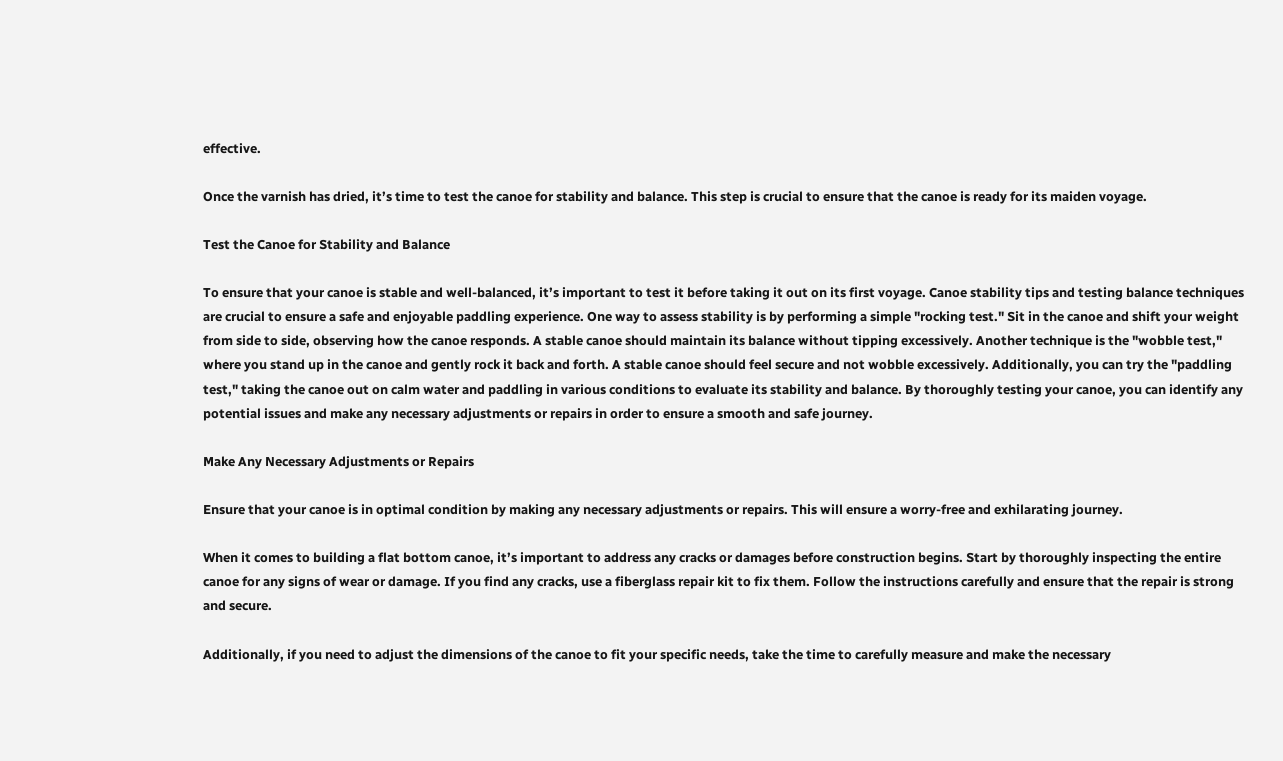effective.

Once the varnish has dried, it’s time to test the canoe for stability and balance. This step is crucial to ensure that the canoe is ready for its maiden voyage.

Test the Canoe for Stability and Balance

To ensure that your canoe is stable and well-balanced, it’s important to test it before taking it out on its first voyage. Canoe stability tips and testing balance techniques are crucial to ensure a safe and enjoyable paddling experience. One way to assess stability is by performing a simple "rocking test." Sit in the canoe and shift your weight from side to side, observing how the canoe responds. A stable canoe should maintain its balance without tipping excessively. Another technique is the "wobble test," where you stand up in the canoe and gently rock it back and forth. A stable canoe should feel secure and not wobble excessively. Additionally, you can try the "paddling test," taking the canoe out on calm water and paddling in various conditions to evaluate its stability and balance. By thoroughly testing your canoe, you can identify any potential issues and make any necessary adjustments or repairs in order to ensure a smooth and safe journey.

Make Any Necessary Adjustments or Repairs

Ensure that your canoe is in optimal condition by making any necessary adjustments or repairs. This will ensure a worry-free and exhilarating journey.

When it comes to building a flat bottom canoe, it’s important to address any cracks or damages before construction begins. Start by thoroughly inspecting the entire canoe for any signs of wear or damage. If you find any cracks, use a fiberglass repair kit to fix them. Follow the instructions carefully and ensure that the repair is strong and secure.

Additionally, if you need to adjust the dimensions of the canoe to fit your specific needs, take the time to carefully measure and make the necessary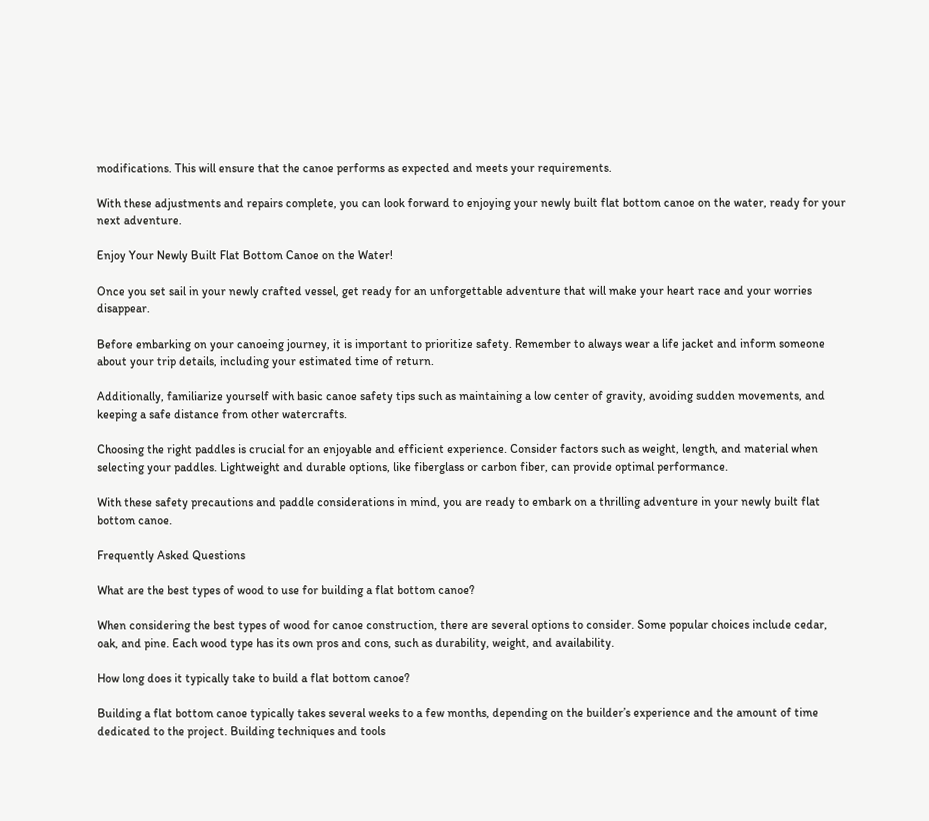modifications. This will ensure that the canoe performs as expected and meets your requirements.

With these adjustments and repairs complete, you can look forward to enjoying your newly built flat bottom canoe on the water, ready for your next adventure.

Enjoy Your Newly Built Flat Bottom Canoe on the Water!

Once you set sail in your newly crafted vessel, get ready for an unforgettable adventure that will make your heart race and your worries disappear.

Before embarking on your canoeing journey, it is important to prioritize safety. Remember to always wear a life jacket and inform someone about your trip details, including your estimated time of return.

Additionally, familiarize yourself with basic canoe safety tips such as maintaining a low center of gravity, avoiding sudden movements, and keeping a safe distance from other watercrafts.

Choosing the right paddles is crucial for an enjoyable and efficient experience. Consider factors such as weight, length, and material when selecting your paddles. Lightweight and durable options, like fiberglass or carbon fiber, can provide optimal performance.

With these safety precautions and paddle considerations in mind, you are ready to embark on a thrilling adventure in your newly built flat bottom canoe.

Frequently Asked Questions

What are the best types of wood to use for building a flat bottom canoe?

When considering the best types of wood for canoe construction, there are several options to consider. Some popular choices include cedar, oak, and pine. Each wood type has its own pros and cons, such as durability, weight, and availability.

How long does it typically take to build a flat bottom canoe?

Building a flat bottom canoe typically takes several weeks to a few months, depending on the builder’s experience and the amount of time dedicated to the project. Building techniques and tools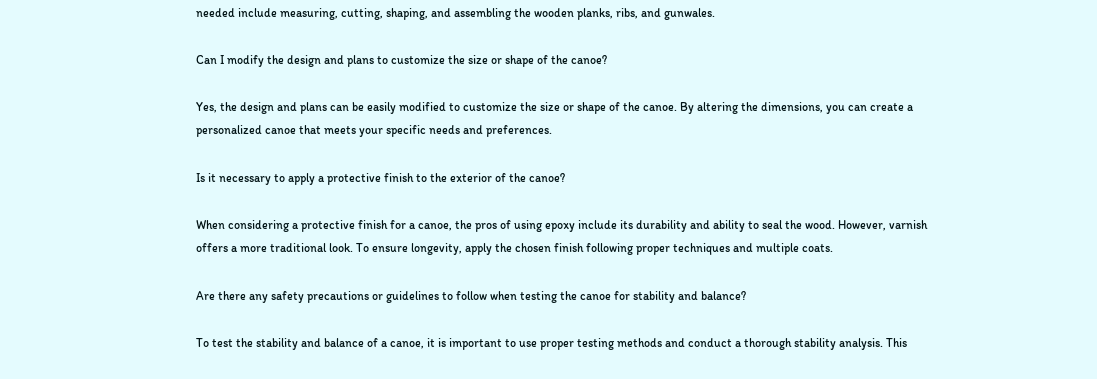needed include measuring, cutting, shaping, and assembling the wooden planks, ribs, and gunwales.

Can I modify the design and plans to customize the size or shape of the canoe?

Yes, the design and plans can be easily modified to customize the size or shape of the canoe. By altering the dimensions, you can create a personalized canoe that meets your specific needs and preferences.

Is it necessary to apply a protective finish to the exterior of the canoe?

When considering a protective finish for a canoe, the pros of using epoxy include its durability and ability to seal the wood. However, varnish offers a more traditional look. To ensure longevity, apply the chosen finish following proper techniques and multiple coats.

Are there any safety precautions or guidelines to follow when testing the canoe for stability and balance?

To test the stability and balance of a canoe, it is important to use proper testing methods and conduct a thorough stability analysis. This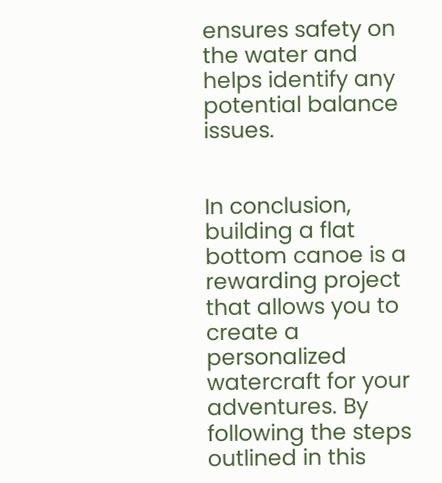ensures safety on the water and helps identify any potential balance issues.


In conclusion, building a flat bottom canoe is a rewarding project that allows you to create a personalized watercraft for your adventures. By following the steps outlined in this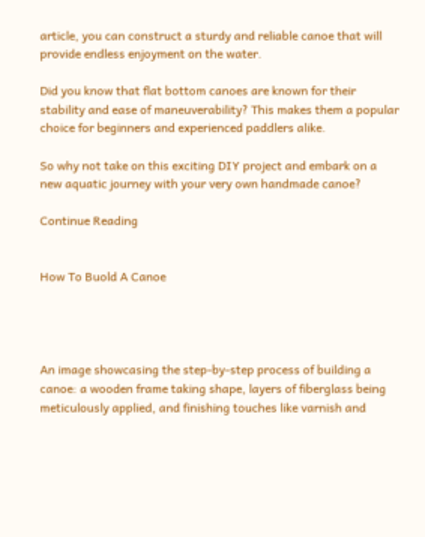article, you can construct a sturdy and reliable canoe that will provide endless enjoyment on the water.

Did you know that flat bottom canoes are known for their stability and ease of maneuverability? This makes them a popular choice for beginners and experienced paddlers alike.

So why not take on this exciting DIY project and embark on a new aquatic journey with your very own handmade canoe?

Continue Reading


How To Buold A Canoe




An image showcasing the step-by-step process of building a canoe: a wooden frame taking shape, layers of fiberglass being meticulously applied, and finishing touches like varnish and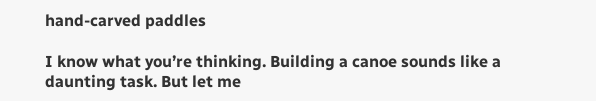hand-carved paddles

I know what you’re thinking. Building a canoe sounds like a daunting task. But let me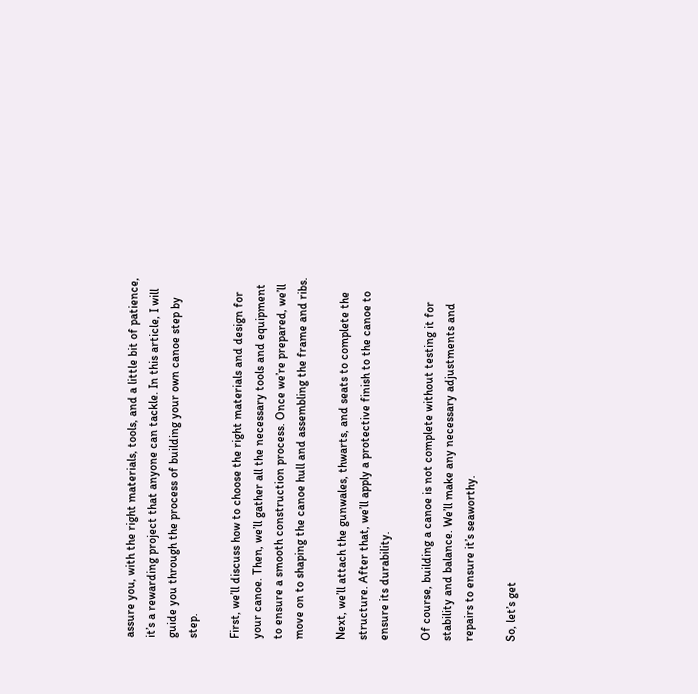assure you, with the right materials, tools, and a little bit of patience, it’s a rewarding project that anyone can tackle. In this article, I will guide you through the process of building your own canoe step by step.

First, we’ll discuss how to choose the right materials and design for your canoe. Then, we’ll gather all the necessary tools and equipment to ensure a smooth construction process. Once we’re prepared, we’ll move on to shaping the canoe hull and assembling the frame and ribs.

Next, we’ll attach the gunwales, thwarts, and seats to complete the structure. After that, we’ll apply a protective finish to the canoe to ensure its durability.

Of course, building a canoe is not complete without testing it for stability and balance. We’ll make any necessary adjustments and repairs to ensure it’s seaworthy.

So, let’s get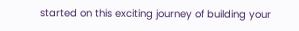started on this exciting journey of building your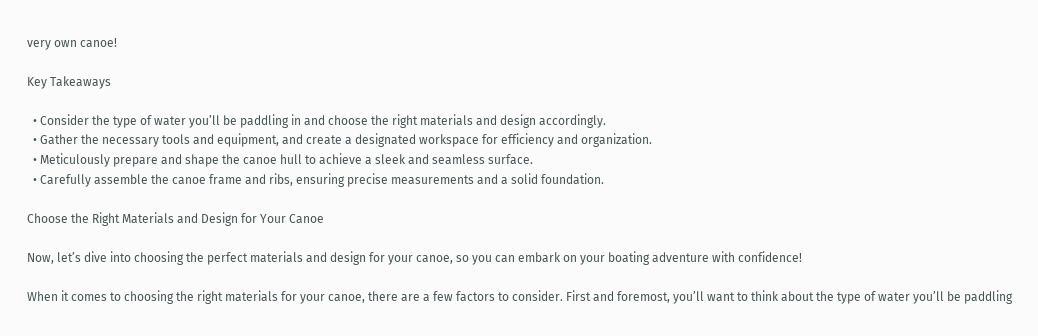very own canoe!

Key Takeaways

  • Consider the type of water you’ll be paddling in and choose the right materials and design accordingly.
  • Gather the necessary tools and equipment, and create a designated workspace for efficiency and organization.
  • Meticulously prepare and shape the canoe hull to achieve a sleek and seamless surface.
  • Carefully assemble the canoe frame and ribs, ensuring precise measurements and a solid foundation.

Choose the Right Materials and Design for Your Canoe

Now, let’s dive into choosing the perfect materials and design for your canoe, so you can embark on your boating adventure with confidence!

When it comes to choosing the right materials for your canoe, there are a few factors to consider. First and foremost, you’ll want to think about the type of water you’ll be paddling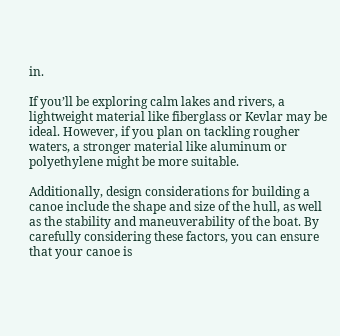in.

If you’ll be exploring calm lakes and rivers, a lightweight material like fiberglass or Kevlar may be ideal. However, if you plan on tackling rougher waters, a stronger material like aluminum or polyethylene might be more suitable.

Additionally, design considerations for building a canoe include the shape and size of the hull, as well as the stability and maneuverability of the boat. By carefully considering these factors, you can ensure that your canoe is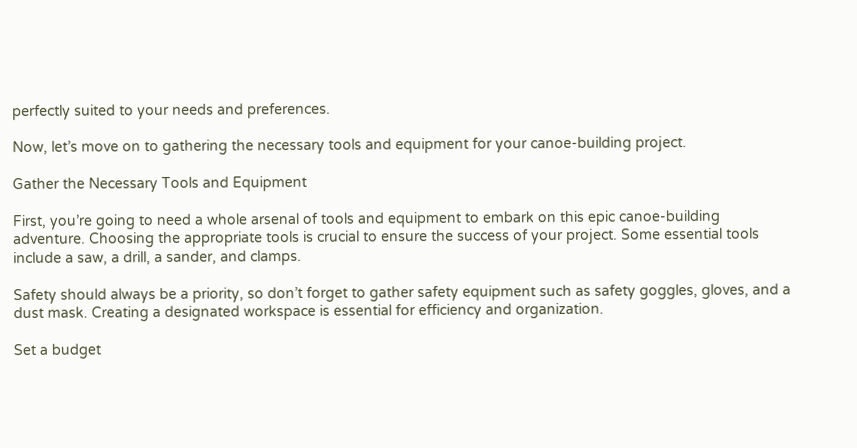perfectly suited to your needs and preferences.

Now, let’s move on to gathering the necessary tools and equipment for your canoe-building project.

Gather the Necessary Tools and Equipment

First, you’re going to need a whole arsenal of tools and equipment to embark on this epic canoe-building adventure. Choosing the appropriate tools is crucial to ensure the success of your project. Some essential tools include a saw, a drill, a sander, and clamps.

Safety should always be a priority, so don’t forget to gather safety equipment such as safety goggles, gloves, and a dust mask. Creating a designated workspace is essential for efficiency and organization.

Set a budget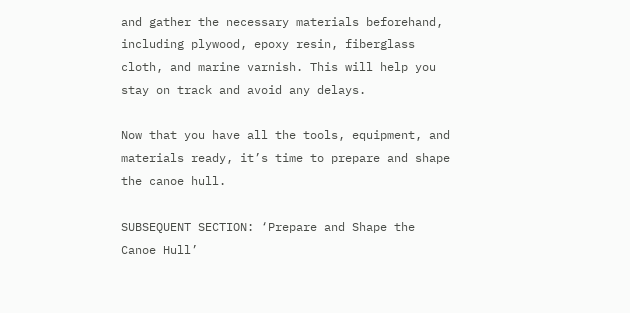and gather the necessary materials beforehand, including plywood, epoxy resin, fiberglass cloth, and marine varnish. This will help you stay on track and avoid any delays.

Now that you have all the tools, equipment, and materials ready, it’s time to prepare and shape the canoe hull.

SUBSEQUENT SECTION: ‘Prepare and Shape the Canoe Hull’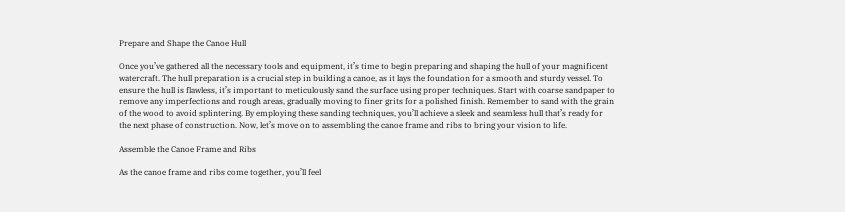Prepare and Shape the Canoe Hull

Once you’ve gathered all the necessary tools and equipment, it’s time to begin preparing and shaping the hull of your magnificent watercraft. The hull preparation is a crucial step in building a canoe, as it lays the foundation for a smooth and sturdy vessel. To ensure the hull is flawless, it’s important to meticulously sand the surface using proper techniques. Start with coarse sandpaper to remove any imperfections and rough areas, gradually moving to finer grits for a polished finish. Remember to sand with the grain of the wood to avoid splintering. By employing these sanding techniques, you’ll achieve a sleek and seamless hull that’s ready for the next phase of construction. Now, let’s move on to assembling the canoe frame and ribs to bring your vision to life.

Assemble the Canoe Frame and Ribs

As the canoe frame and ribs come together, you’ll feel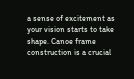a sense of excitement as your vision starts to take shape. Canoe frame construction is a crucial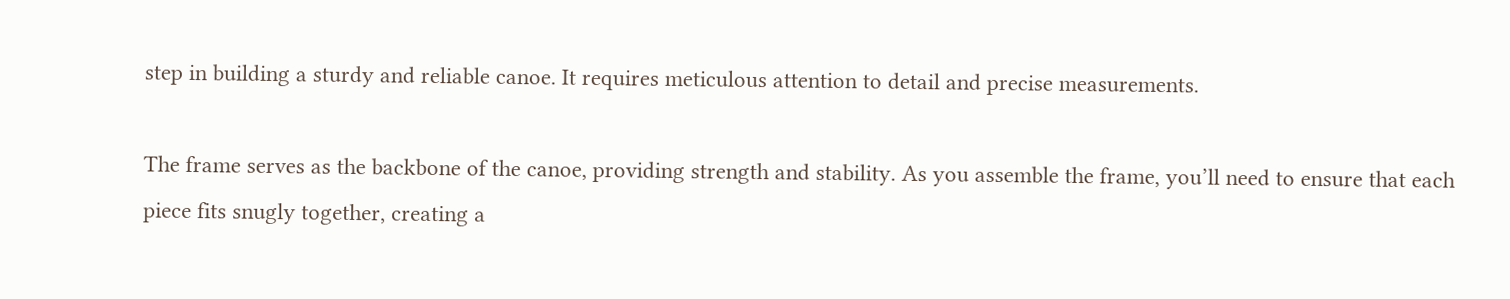step in building a sturdy and reliable canoe. It requires meticulous attention to detail and precise measurements.

The frame serves as the backbone of the canoe, providing strength and stability. As you assemble the frame, you’ll need to ensure that each piece fits snugly together, creating a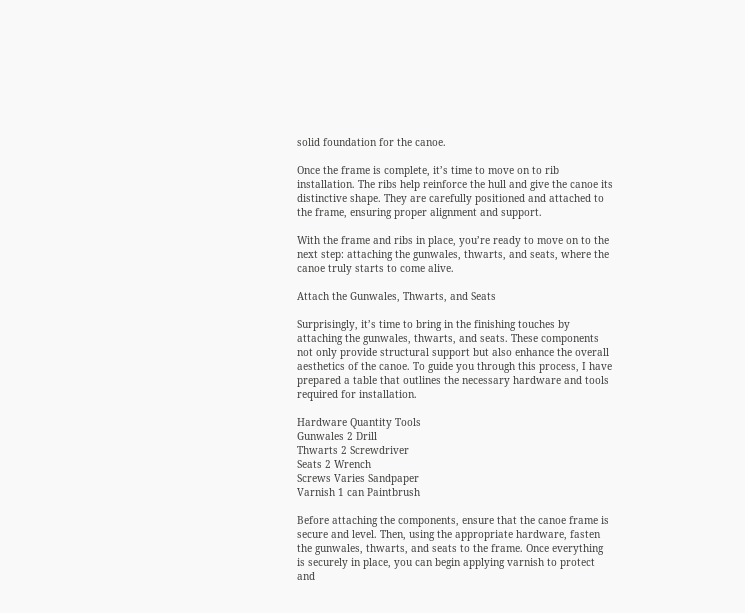solid foundation for the canoe.

Once the frame is complete, it’s time to move on to rib installation. The ribs help reinforce the hull and give the canoe its distinctive shape. They are carefully positioned and attached to the frame, ensuring proper alignment and support.

With the frame and ribs in place, you’re ready to move on to the next step: attaching the gunwales, thwarts, and seats, where the canoe truly starts to come alive.

Attach the Gunwales, Thwarts, and Seats

Surprisingly, it’s time to bring in the finishing touches by attaching the gunwales, thwarts, and seats. These components not only provide structural support but also enhance the overall aesthetics of the canoe. To guide you through this process, I have prepared a table that outlines the necessary hardware and tools required for installation.

Hardware Quantity Tools
Gunwales 2 Drill
Thwarts 2 Screwdriver
Seats 2 Wrench
Screws Varies Sandpaper
Varnish 1 can Paintbrush

Before attaching the components, ensure that the canoe frame is secure and level. Then, using the appropriate hardware, fasten the gunwales, thwarts, and seats to the frame. Once everything is securely in place, you can begin applying varnish to protect and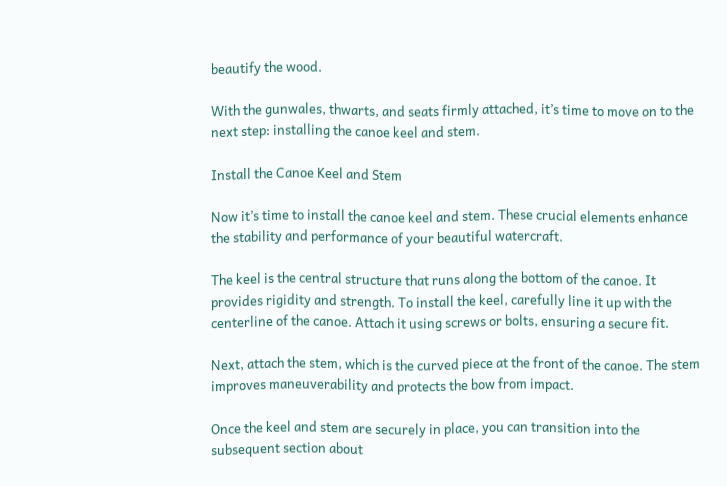beautify the wood.

With the gunwales, thwarts, and seats firmly attached, it’s time to move on to the next step: installing the canoe keel and stem.

Install the Canoe Keel and Stem

Now it’s time to install the canoe keel and stem. These crucial elements enhance the stability and performance of your beautiful watercraft.

The keel is the central structure that runs along the bottom of the canoe. It provides rigidity and strength. To install the keel, carefully line it up with the centerline of the canoe. Attach it using screws or bolts, ensuring a secure fit.

Next, attach the stem, which is the curved piece at the front of the canoe. The stem improves maneuverability and protects the bow from impact.

Once the keel and stem are securely in place, you can transition into the subsequent section about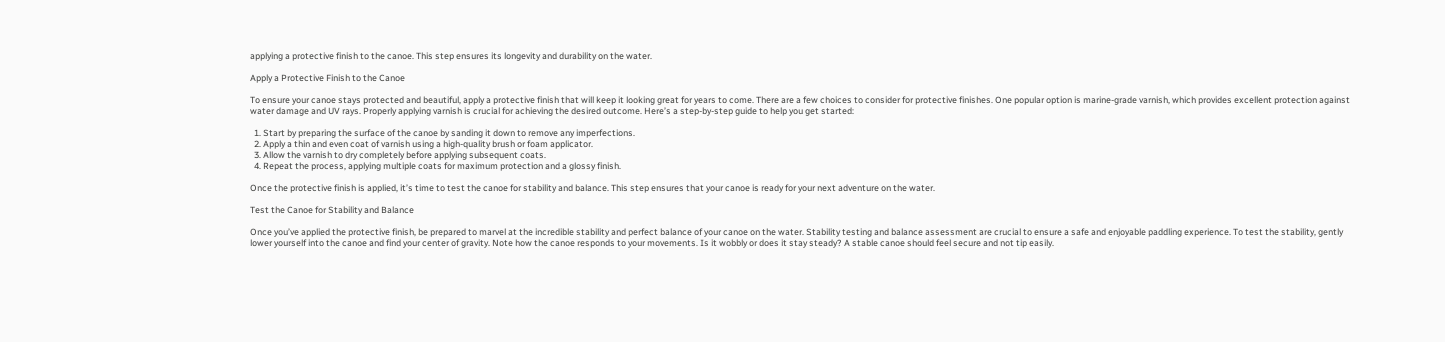applying a protective finish to the canoe. This step ensures its longevity and durability on the water.

Apply a Protective Finish to the Canoe

To ensure your canoe stays protected and beautiful, apply a protective finish that will keep it looking great for years to come. There are a few choices to consider for protective finishes. One popular option is marine-grade varnish, which provides excellent protection against water damage and UV rays. Properly applying varnish is crucial for achieving the desired outcome. Here’s a step-by-step guide to help you get started:

  1. Start by preparing the surface of the canoe by sanding it down to remove any imperfections.
  2. Apply a thin and even coat of varnish using a high-quality brush or foam applicator.
  3. Allow the varnish to dry completely before applying subsequent coats.
  4. Repeat the process, applying multiple coats for maximum protection and a glossy finish.

Once the protective finish is applied, it’s time to test the canoe for stability and balance. This step ensures that your canoe is ready for your next adventure on the water.

Test the Canoe for Stability and Balance

Once you’ve applied the protective finish, be prepared to marvel at the incredible stability and perfect balance of your canoe on the water. Stability testing and balance assessment are crucial to ensure a safe and enjoyable paddling experience. To test the stability, gently lower yourself into the canoe and find your center of gravity. Note how the canoe responds to your movements. Is it wobbly or does it stay steady? A stable canoe should feel secure and not tip easily.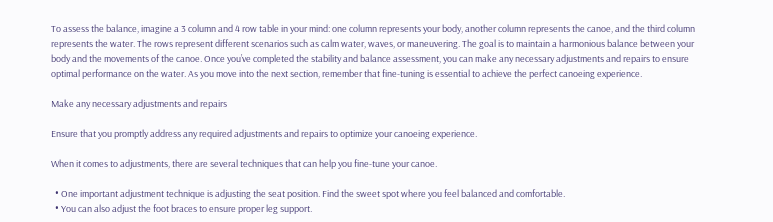To assess the balance, imagine a 3 column and 4 row table in your mind: one column represents your body, another column represents the canoe, and the third column represents the water. The rows represent different scenarios such as calm water, waves, or maneuvering. The goal is to maintain a harmonious balance between your body and the movements of the canoe. Once you’ve completed the stability and balance assessment, you can make any necessary adjustments and repairs to ensure optimal performance on the water. As you move into the next section, remember that fine-tuning is essential to achieve the perfect canoeing experience.

Make any necessary adjustments and repairs

Ensure that you promptly address any required adjustments and repairs to optimize your canoeing experience.

When it comes to adjustments, there are several techniques that can help you fine-tune your canoe.

  • One important adjustment technique is adjusting the seat position. Find the sweet spot where you feel balanced and comfortable.
  • You can also adjust the foot braces to ensure proper leg support.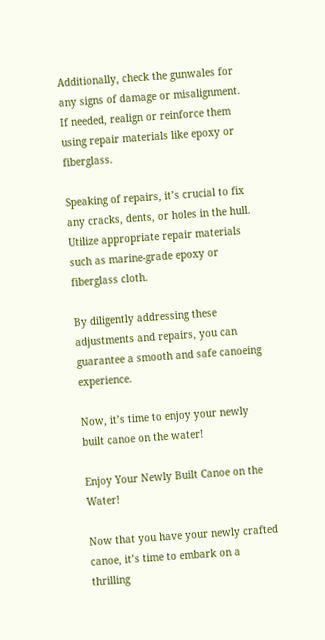Additionally, check the gunwales for any signs of damage or misalignment. If needed, realign or reinforce them using repair materials like epoxy or fiberglass.

Speaking of repairs, it’s crucial to fix any cracks, dents, or holes in the hull. Utilize appropriate repair materials such as marine-grade epoxy or fiberglass cloth.

By diligently addressing these adjustments and repairs, you can guarantee a smooth and safe canoeing experience.

Now, it’s time to enjoy your newly built canoe on the water!

Enjoy Your Newly Built Canoe on the Water!

Now that you have your newly crafted canoe, it’s time to embark on a thrilling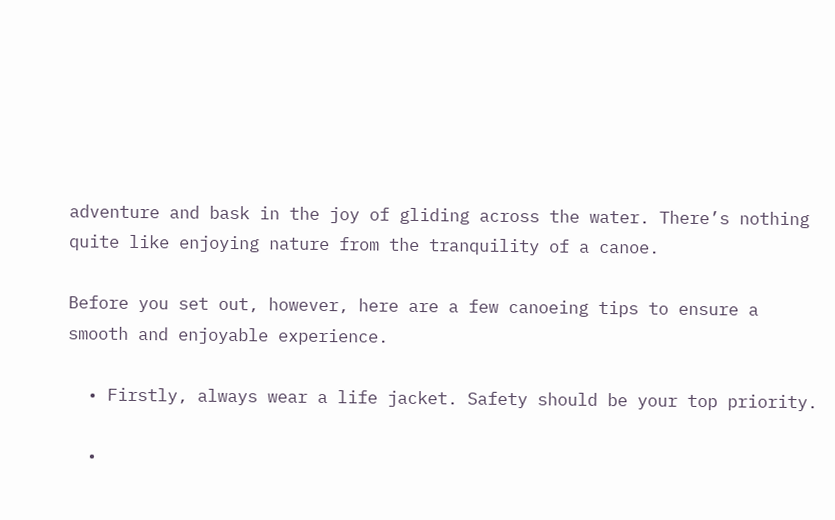adventure and bask in the joy of gliding across the water. There’s nothing quite like enjoying nature from the tranquility of a canoe.

Before you set out, however, here are a few canoeing tips to ensure a smooth and enjoyable experience.

  • Firstly, always wear a life jacket. Safety should be your top priority.

  •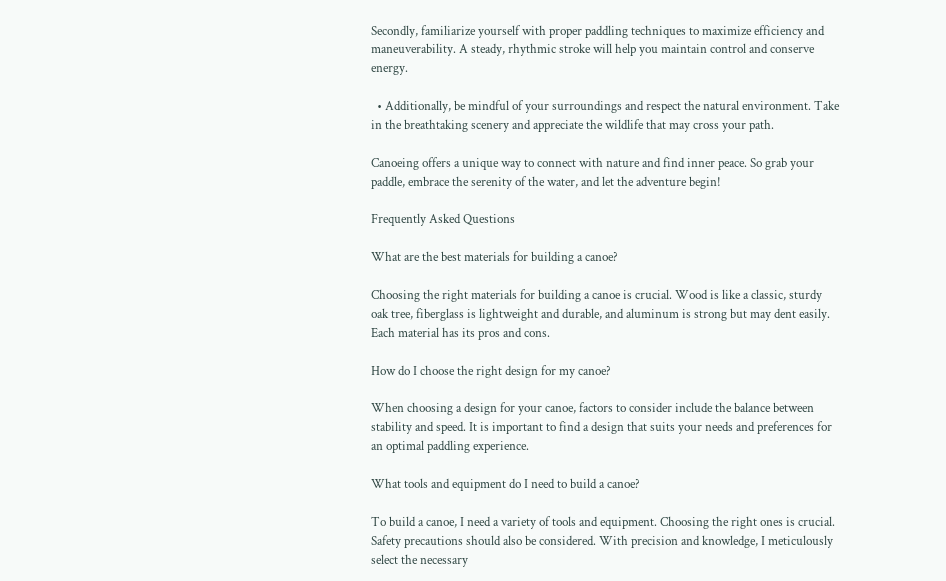Secondly, familiarize yourself with proper paddling techniques to maximize efficiency and maneuverability. A steady, rhythmic stroke will help you maintain control and conserve energy.

  • Additionally, be mindful of your surroundings and respect the natural environment. Take in the breathtaking scenery and appreciate the wildlife that may cross your path.

Canoeing offers a unique way to connect with nature and find inner peace. So grab your paddle, embrace the serenity of the water, and let the adventure begin!

Frequently Asked Questions

What are the best materials for building a canoe?

Choosing the right materials for building a canoe is crucial. Wood is like a classic, sturdy oak tree, fiberglass is lightweight and durable, and aluminum is strong but may dent easily. Each material has its pros and cons.

How do I choose the right design for my canoe?

When choosing a design for your canoe, factors to consider include the balance between stability and speed. It is important to find a design that suits your needs and preferences for an optimal paddling experience.

What tools and equipment do I need to build a canoe?

To build a canoe, I need a variety of tools and equipment. Choosing the right ones is crucial. Safety precautions should also be considered. With precision and knowledge, I meticulously select the necessary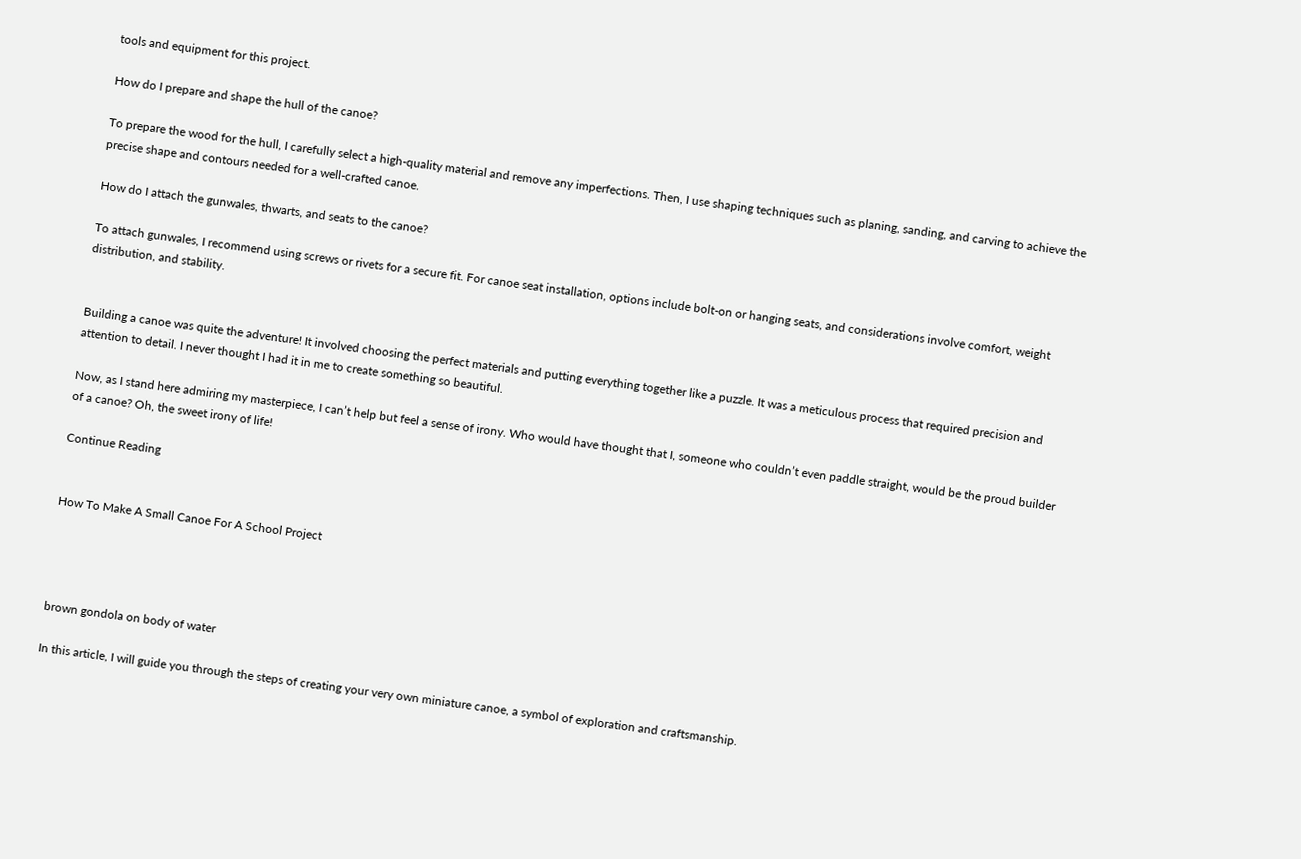tools and equipment for this project.

How do I prepare and shape the hull of the canoe?

To prepare the wood for the hull, I carefully select a high-quality material and remove any imperfections. Then, I use shaping techniques such as planing, sanding, and carving to achieve the precise shape and contours needed for a well-crafted canoe.

How do I attach the gunwales, thwarts, and seats to the canoe?

To attach gunwales, I recommend using screws or rivets for a secure fit. For canoe seat installation, options include bolt-on or hanging seats, and considerations involve comfort, weight distribution, and stability.


Building a canoe was quite the adventure! It involved choosing the perfect materials and putting everything together like a puzzle. It was a meticulous process that required precision and attention to detail. I never thought I had it in me to create something so beautiful.

Now, as I stand here admiring my masterpiece, I can’t help but feel a sense of irony. Who would have thought that I, someone who couldn’t even paddle straight, would be the proud builder of a canoe? Oh, the sweet irony of life!

Continue Reading


How To Make A Small Canoe For A School Project




brown gondola on body of water

In this article, I will guide you through the steps of creating your very own miniature canoe, a symbol of exploration and craftsmanship.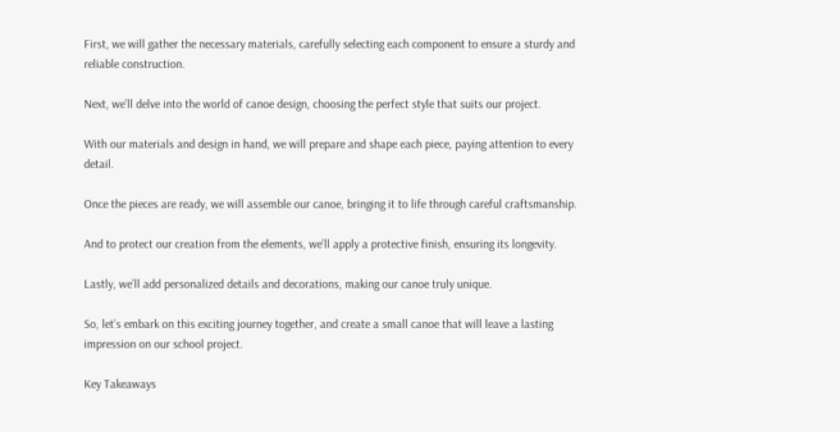First, we will gather the necessary materials, carefully selecting each component to ensure a sturdy and reliable construction.

Next, we’ll delve into the world of canoe design, choosing the perfect style that suits our project.

With our materials and design in hand, we will prepare and shape each piece, paying attention to every detail.

Once the pieces are ready, we will assemble our canoe, bringing it to life through careful craftsmanship.

And to protect our creation from the elements, we’ll apply a protective finish, ensuring its longevity.

Lastly, we’ll add personalized details and decorations, making our canoe truly unique.

So, let’s embark on this exciting journey together, and create a small canoe that will leave a lasting impression on our school project.

Key Takeaways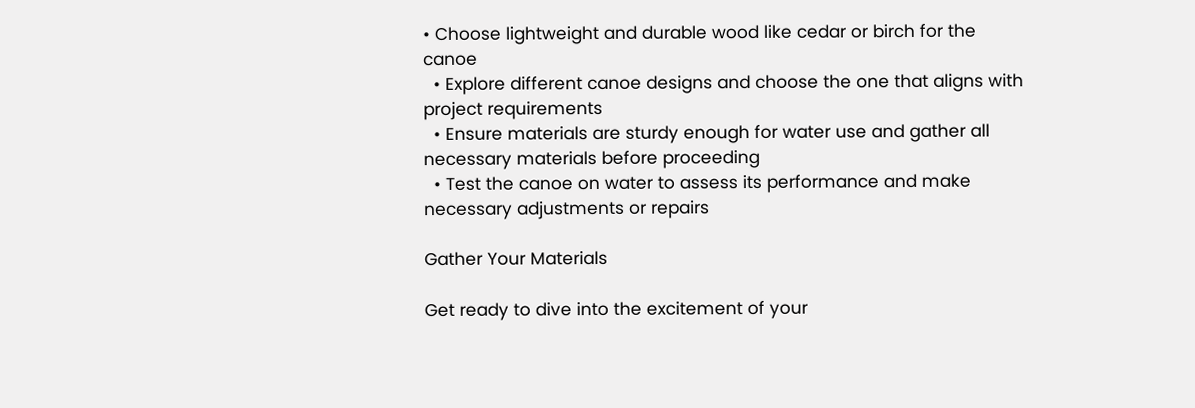• Choose lightweight and durable wood like cedar or birch for the canoe
  • Explore different canoe designs and choose the one that aligns with project requirements
  • Ensure materials are sturdy enough for water use and gather all necessary materials before proceeding
  • Test the canoe on water to assess its performance and make necessary adjustments or repairs

Gather Your Materials

Get ready to dive into the excitement of your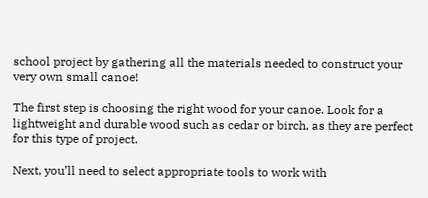school project by gathering all the materials needed to construct your very own small canoe!

The first step is choosing the right wood for your canoe. Look for a lightweight and durable wood such as cedar or birch, as they are perfect for this type of project.

Next, you’ll need to select appropriate tools to work with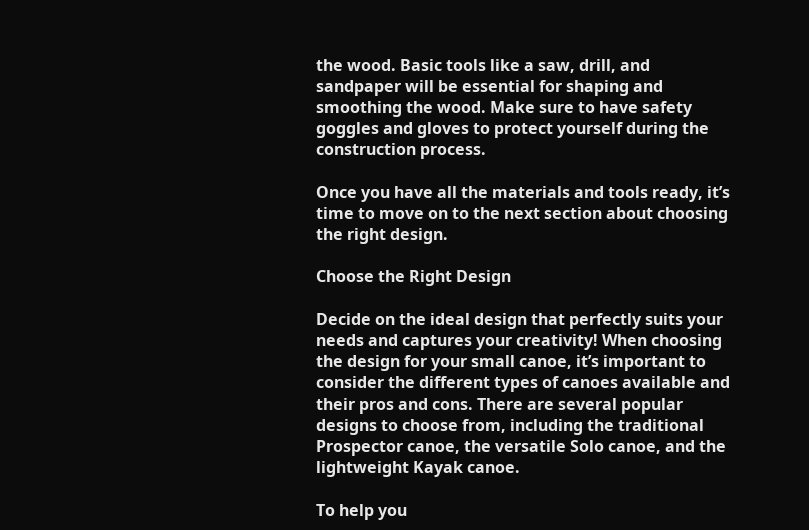the wood. Basic tools like a saw, drill, and sandpaper will be essential for shaping and smoothing the wood. Make sure to have safety goggles and gloves to protect yourself during the construction process.

Once you have all the materials and tools ready, it’s time to move on to the next section about choosing the right design.

Choose the Right Design

Decide on the ideal design that perfectly suits your needs and captures your creativity! When choosing the design for your small canoe, it’s important to consider the different types of canoes available and their pros and cons. There are several popular designs to choose from, including the traditional Prospector canoe, the versatile Solo canoe, and the lightweight Kayak canoe.

To help you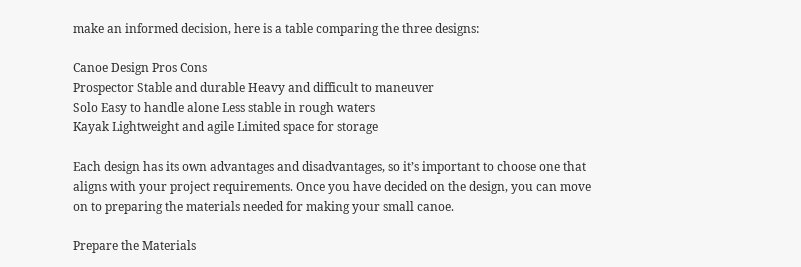make an informed decision, here is a table comparing the three designs:

Canoe Design Pros Cons
Prospector Stable and durable Heavy and difficult to maneuver
Solo Easy to handle alone Less stable in rough waters
Kayak Lightweight and agile Limited space for storage

Each design has its own advantages and disadvantages, so it’s important to choose one that aligns with your project requirements. Once you have decided on the design, you can move on to preparing the materials needed for making your small canoe.

Prepare the Materials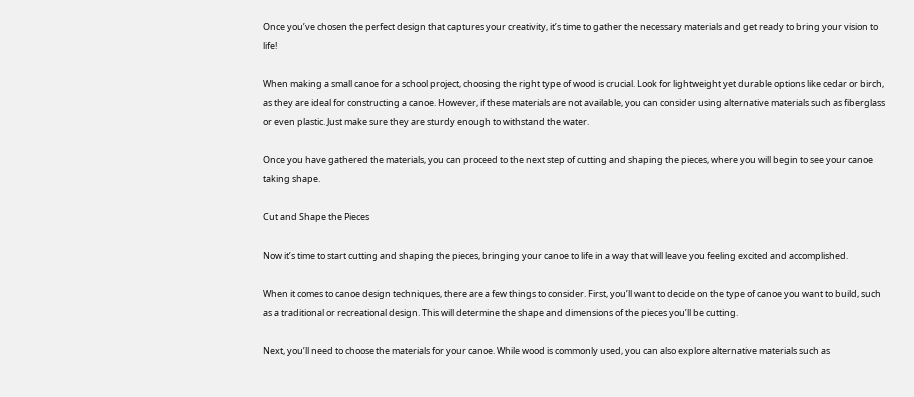Once you’ve chosen the perfect design that captures your creativity, it’s time to gather the necessary materials and get ready to bring your vision to life!

When making a small canoe for a school project, choosing the right type of wood is crucial. Look for lightweight yet durable options like cedar or birch, as they are ideal for constructing a canoe. However, if these materials are not available, you can consider using alternative materials such as fiberglass or even plastic. Just make sure they are sturdy enough to withstand the water.

Once you have gathered the materials, you can proceed to the next step of cutting and shaping the pieces, where you will begin to see your canoe taking shape.

Cut and Shape the Pieces

Now it’s time to start cutting and shaping the pieces, bringing your canoe to life in a way that will leave you feeling excited and accomplished.

When it comes to canoe design techniques, there are a few things to consider. First, you’ll want to decide on the type of canoe you want to build, such as a traditional or recreational design. This will determine the shape and dimensions of the pieces you’ll be cutting.

Next, you’ll need to choose the materials for your canoe. While wood is commonly used, you can also explore alternative materials such as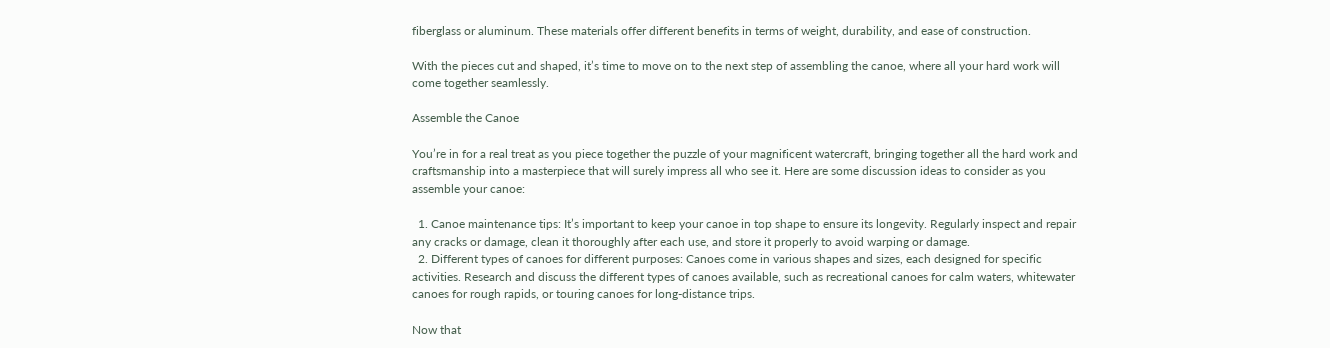fiberglass or aluminum. These materials offer different benefits in terms of weight, durability, and ease of construction.

With the pieces cut and shaped, it’s time to move on to the next step of assembling the canoe, where all your hard work will come together seamlessly.

Assemble the Canoe

You’re in for a real treat as you piece together the puzzle of your magnificent watercraft, bringing together all the hard work and craftsmanship into a masterpiece that will surely impress all who see it. Here are some discussion ideas to consider as you assemble your canoe:

  1. Canoe maintenance tips: It’s important to keep your canoe in top shape to ensure its longevity. Regularly inspect and repair any cracks or damage, clean it thoroughly after each use, and store it properly to avoid warping or damage.
  2. Different types of canoes for different purposes: Canoes come in various shapes and sizes, each designed for specific activities. Research and discuss the different types of canoes available, such as recreational canoes for calm waters, whitewater canoes for rough rapids, or touring canoes for long-distance trips.

Now that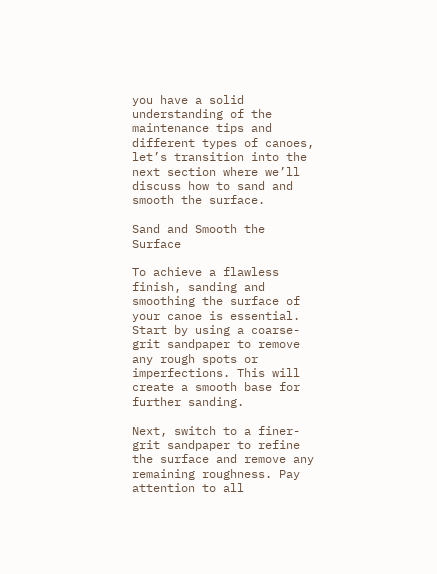you have a solid understanding of the maintenance tips and different types of canoes, let’s transition into the next section where we’ll discuss how to sand and smooth the surface.

Sand and Smooth the Surface

To achieve a flawless finish, sanding and smoothing the surface of your canoe is essential. Start by using a coarse-grit sandpaper to remove any rough spots or imperfections. This will create a smooth base for further sanding.

Next, switch to a finer-grit sandpaper to refine the surface and remove any remaining roughness. Pay attention to all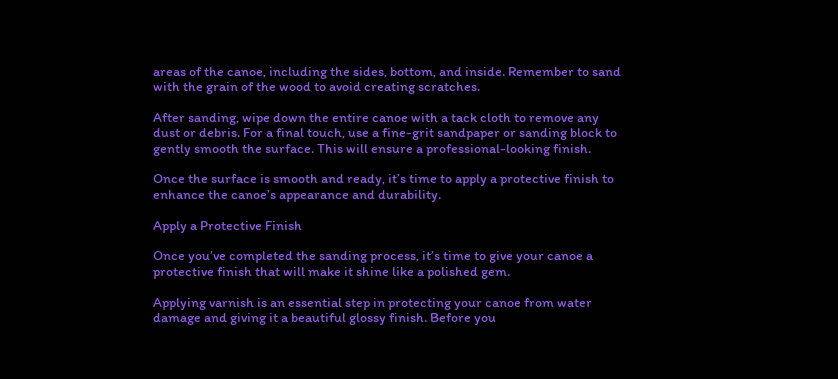areas of the canoe, including the sides, bottom, and inside. Remember to sand with the grain of the wood to avoid creating scratches.

After sanding, wipe down the entire canoe with a tack cloth to remove any dust or debris. For a final touch, use a fine-grit sandpaper or sanding block to gently smooth the surface. This will ensure a professional-looking finish.

Once the surface is smooth and ready, it’s time to apply a protective finish to enhance the canoe’s appearance and durability.

Apply a Protective Finish

Once you’ve completed the sanding process, it’s time to give your canoe a protective finish that will make it shine like a polished gem.

Applying varnish is an essential step in protecting your canoe from water damage and giving it a beautiful glossy finish. Before you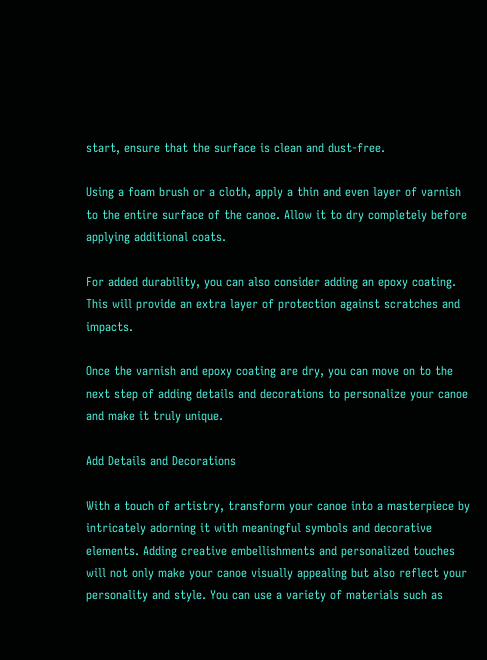start, ensure that the surface is clean and dust-free.

Using a foam brush or a cloth, apply a thin and even layer of varnish to the entire surface of the canoe. Allow it to dry completely before applying additional coats.

For added durability, you can also consider adding an epoxy coating. This will provide an extra layer of protection against scratches and impacts.

Once the varnish and epoxy coating are dry, you can move on to the next step of adding details and decorations to personalize your canoe and make it truly unique.

Add Details and Decorations

With a touch of artistry, transform your canoe into a masterpiece by intricately adorning it with meaningful symbols and decorative elements. Adding creative embellishments and personalized touches will not only make your canoe visually appealing but also reflect your personality and style. You can use a variety of materials such as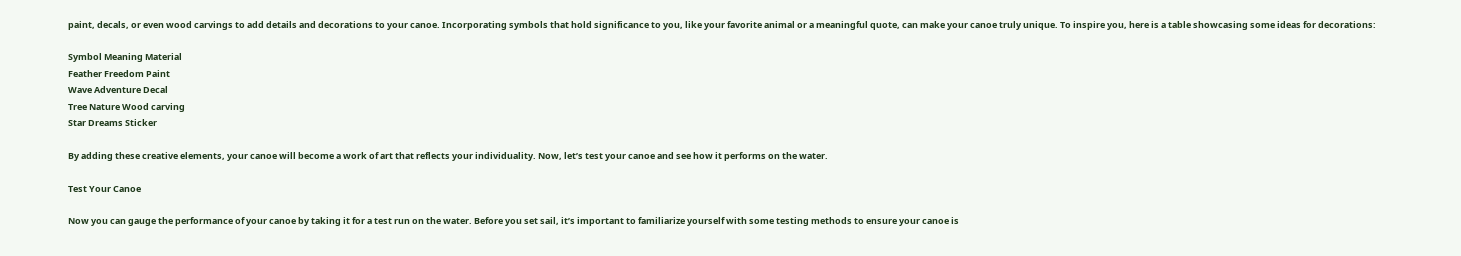paint, decals, or even wood carvings to add details and decorations to your canoe. Incorporating symbols that hold significance to you, like your favorite animal or a meaningful quote, can make your canoe truly unique. To inspire you, here is a table showcasing some ideas for decorations:

Symbol Meaning Material
Feather Freedom Paint
Wave Adventure Decal
Tree Nature Wood carving
Star Dreams Sticker

By adding these creative elements, your canoe will become a work of art that reflects your individuality. Now, let’s test your canoe and see how it performs on the water.

Test Your Canoe

Now you can gauge the performance of your canoe by taking it for a test run on the water. Before you set sail, it’s important to familiarize yourself with some testing methods to ensure your canoe is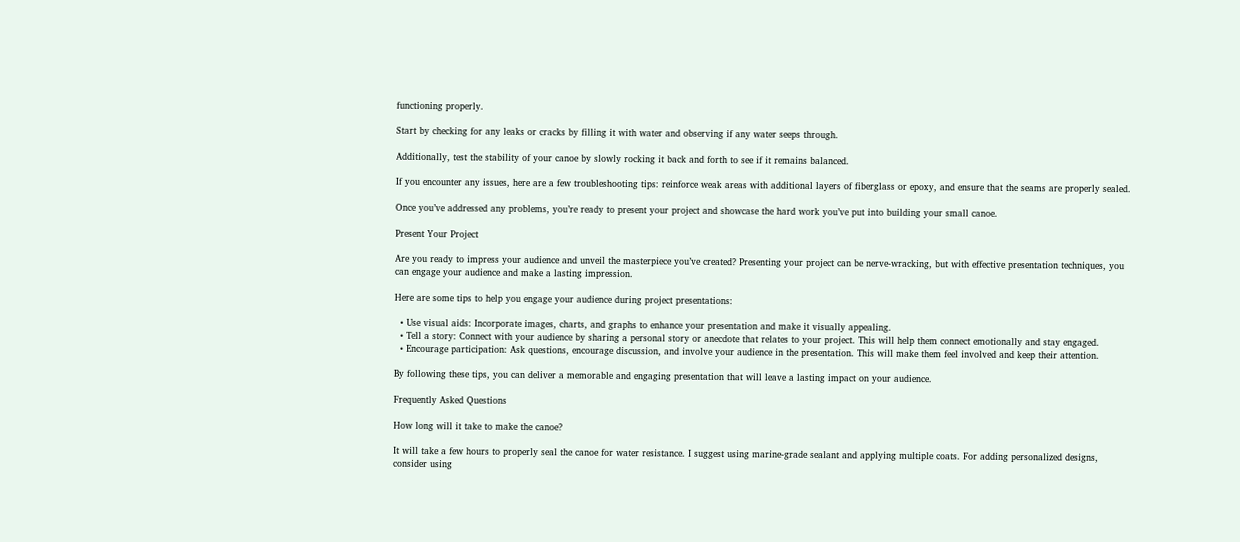functioning properly.

Start by checking for any leaks or cracks by filling it with water and observing if any water seeps through.

Additionally, test the stability of your canoe by slowly rocking it back and forth to see if it remains balanced.

If you encounter any issues, here are a few troubleshooting tips: reinforce weak areas with additional layers of fiberglass or epoxy, and ensure that the seams are properly sealed.

Once you’ve addressed any problems, you’re ready to present your project and showcase the hard work you’ve put into building your small canoe.

Present Your Project

Are you ready to impress your audience and unveil the masterpiece you’ve created? Presenting your project can be nerve-wracking, but with effective presentation techniques, you can engage your audience and make a lasting impression.

Here are some tips to help you engage your audience during project presentations:

  • Use visual aids: Incorporate images, charts, and graphs to enhance your presentation and make it visually appealing.
  • Tell a story: Connect with your audience by sharing a personal story or anecdote that relates to your project. This will help them connect emotionally and stay engaged.
  • Encourage participation: Ask questions, encourage discussion, and involve your audience in the presentation. This will make them feel involved and keep their attention.

By following these tips, you can deliver a memorable and engaging presentation that will leave a lasting impact on your audience.

Frequently Asked Questions

How long will it take to make the canoe?

It will take a few hours to properly seal the canoe for water resistance. I suggest using marine-grade sealant and applying multiple coats. For adding personalized designs, consider using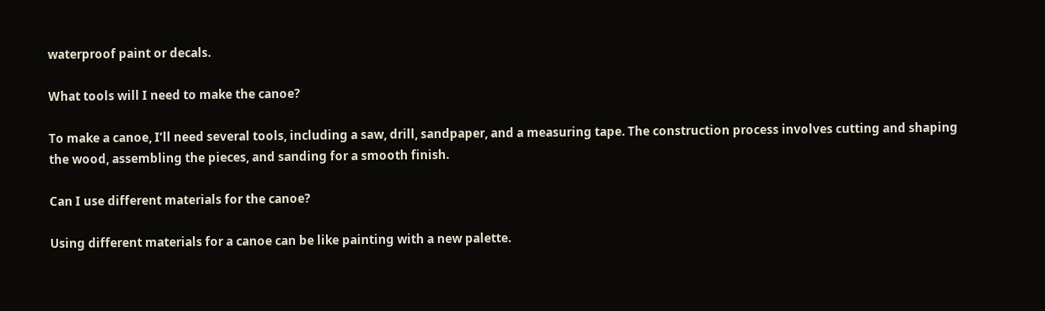waterproof paint or decals.

What tools will I need to make the canoe?

To make a canoe, I’ll need several tools, including a saw, drill, sandpaper, and a measuring tape. The construction process involves cutting and shaping the wood, assembling the pieces, and sanding for a smooth finish.

Can I use different materials for the canoe?

Using different materials for a canoe can be like painting with a new palette.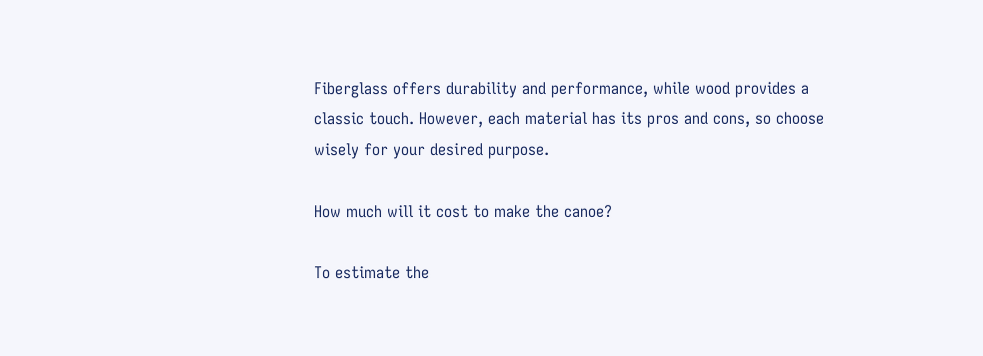Fiberglass offers durability and performance, while wood provides a classic touch. However, each material has its pros and cons, so choose wisely for your desired purpose.

How much will it cost to make the canoe?

To estimate the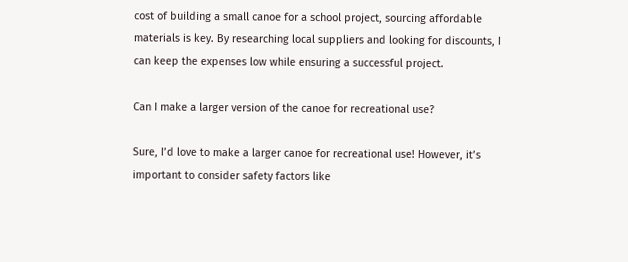cost of building a small canoe for a school project, sourcing affordable materials is key. By researching local suppliers and looking for discounts, I can keep the expenses low while ensuring a successful project.

Can I make a larger version of the canoe for recreational use?

Sure, I’d love to make a larger canoe for recreational use! However, it’s important to consider safety factors like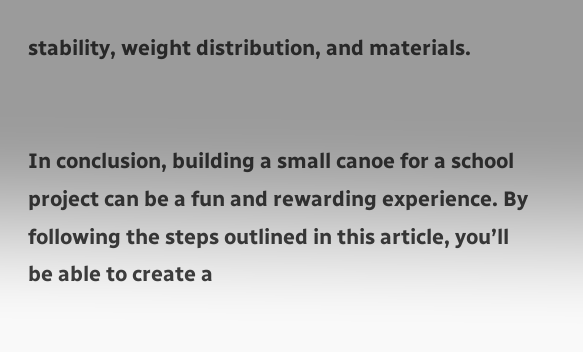stability, weight distribution, and materials.


In conclusion, building a small canoe for a school project can be a fun and rewarding experience. By following the steps outlined in this article, you’ll be able to create a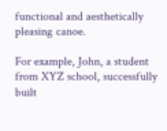functional and aesthetically pleasing canoe.

For example, John, a student from XYZ school, successfully built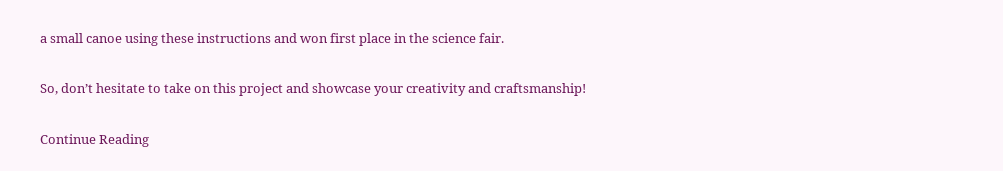a small canoe using these instructions and won first place in the science fair.

So, don’t hesitate to take on this project and showcase your creativity and craftsmanship!

Continue Reading